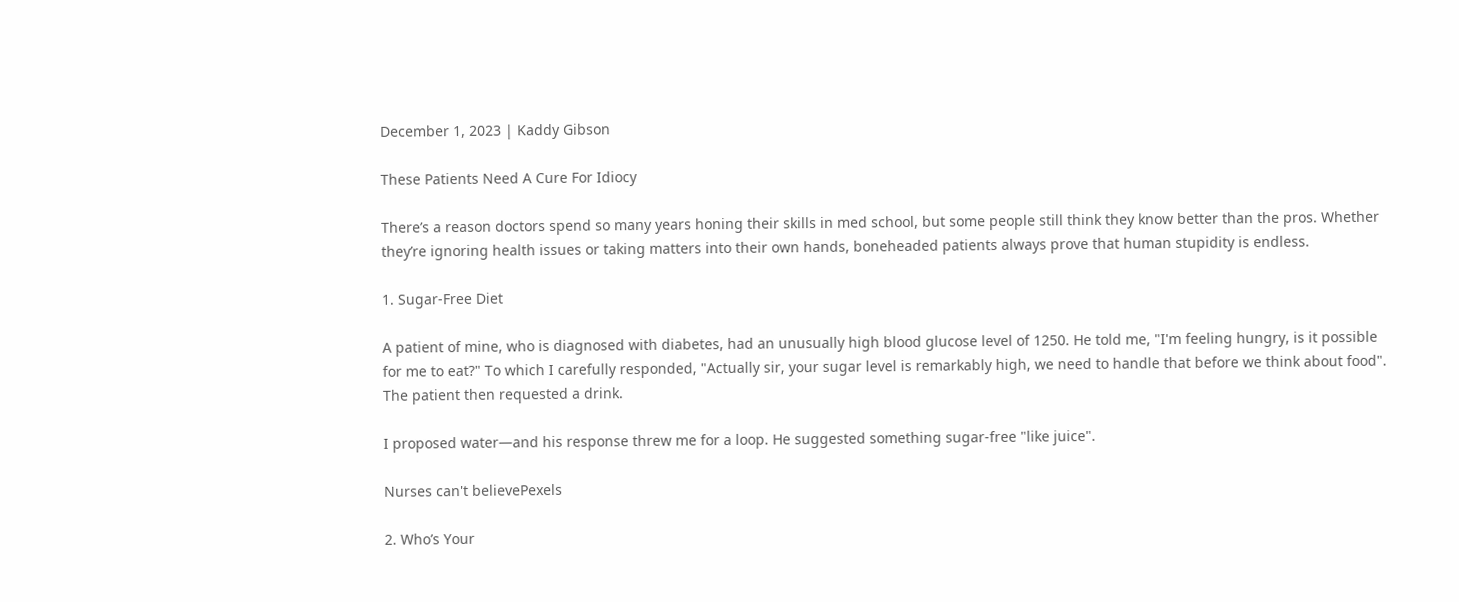December 1, 2023 | Kaddy Gibson

These Patients Need A Cure For Idiocy

There’s a reason doctors spend so many years honing their skills in med school, but some people still think they know better than the pros. Whether they’re ignoring health issues or taking matters into their own hands, boneheaded patients always prove that human stupidity is endless.

1. Sugar-Free Diet

A patient of mine, who is diagnosed with diabetes, had an unusually high blood glucose level of 1250. He told me, "I'm feeling hungry, is it possible for me to eat?" To which I carefully responded, "Actually sir, your sugar level is remarkably high, we need to handle that before we think about food". The patient then requested a drink.

I proposed water—and his response threw me for a loop. He suggested something sugar-free "like juice".

Nurses can't believePexels

2. Who’s Your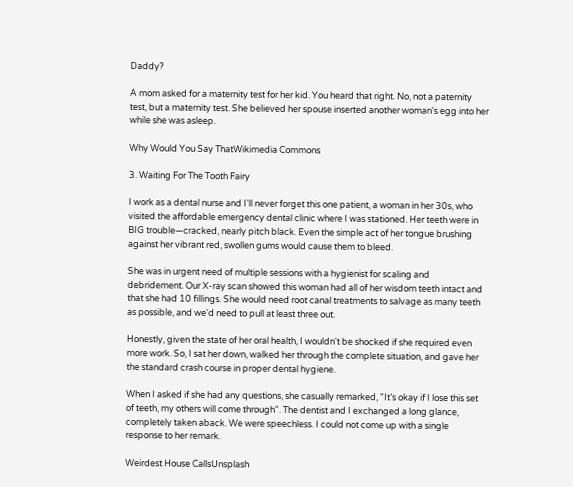Daddy?

A mom asked for a maternity test for her kid. You heard that right. No, not a paternity test, but a maternity test. She believed her spouse inserted another woman's egg into her while she was asleep.

Why Would You Say ThatWikimedia Commons

3. Waiting For The Tooth Fairy

I work as a dental nurse and I'll never forget this one patient, a woman in her 30s, who visited the affordable emergency dental clinic where I was stationed. Her teeth were in BIG trouble—cracked, nearly pitch black. Even the simple act of her tongue brushing against her vibrant red, swollen gums would cause them to bleed.

She was in urgent need of multiple sessions with a hygienist for scaling and debridement. Our X-ray scan showed this woman had all of her wisdom teeth intact and that she had 10 fillings. She would need root canal treatments to salvage as many teeth as possible, and we'd need to pull at least three out.

Honestly, given the state of her oral health, I wouldn't be shocked if she required even more work. So, I sat her down, walked her through the complete situation, and gave her the standard crash course in proper dental hygiene.

When I asked if she had any questions, she casually remarked, "It’s okay if I lose this set of teeth, my others will come through". The dentist and I exchanged a long glance, completely taken aback. We were speechless. I could not come up with a single response to her remark.

Weirdest House CallsUnsplash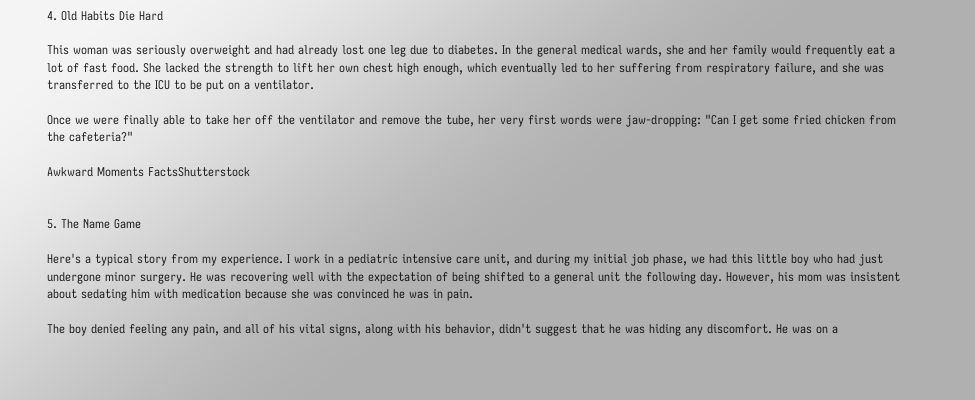4. Old Habits Die Hard

This woman was seriously overweight and had already lost one leg due to diabetes. In the general medical wards, she and her family would frequently eat a lot of fast food. She lacked the strength to lift her own chest high enough, which eventually led to her suffering from respiratory failure, and she was transferred to the ICU to be put on a ventilator.

Once we were finally able to take her off the ventilator and remove the tube, her very first words were jaw-dropping: "Can I get some fried chicken from the cafeteria?"

Awkward Moments FactsShutterstock


5. The Name Game

Here's a typical story from my experience. I work in a pediatric intensive care unit, and during my initial job phase, we had this little boy who had just undergone minor surgery. He was recovering well with the expectation of being shifted to a general unit the following day. However, his mom was insistent about sedating him with medication because she was convinced he was in pain.

The boy denied feeling any pain, and all of his vital signs, along with his behavior, didn't suggest that he was hiding any discomfort. He was on a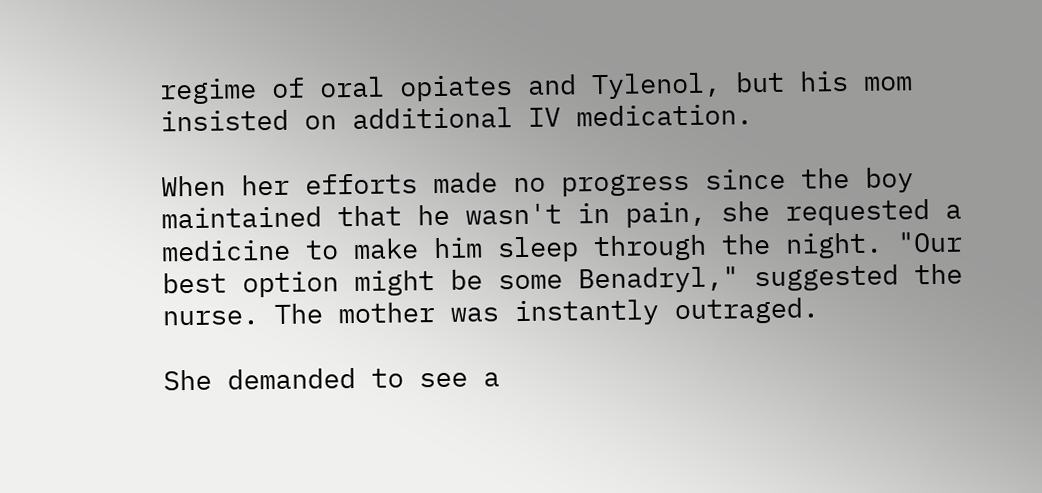regime of oral opiates and Tylenol, but his mom insisted on additional IV medication.

When her efforts made no progress since the boy maintained that he wasn't in pain, she requested a medicine to make him sleep through the night. "Our best option might be some Benadryl," suggested the nurse. The mother was instantly outraged.

She demanded to see a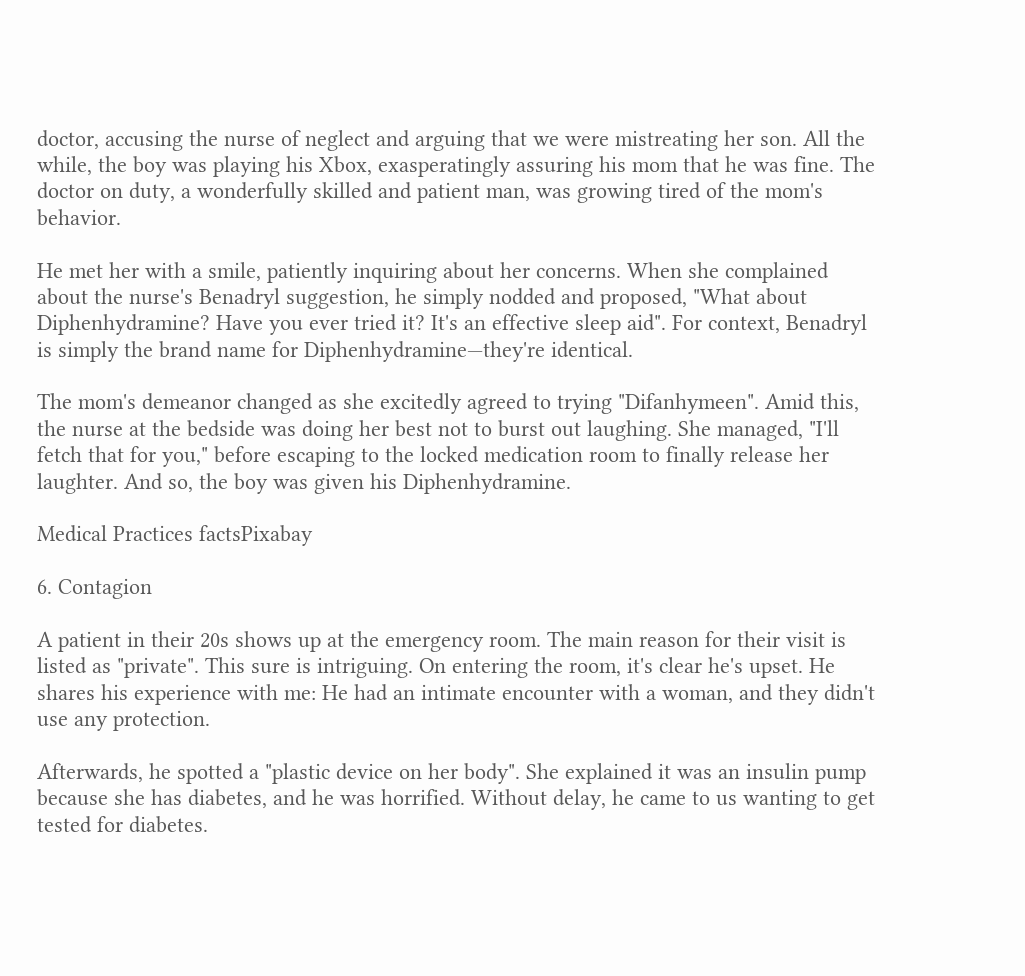doctor, accusing the nurse of neglect and arguing that we were mistreating her son. All the while, the boy was playing his Xbox, exasperatingly assuring his mom that he was fine. The doctor on duty, a wonderfully skilled and patient man, was growing tired of the mom's behavior.

He met her with a smile, patiently inquiring about her concerns. When she complained about the nurse's Benadryl suggestion, he simply nodded and proposed, "What about Diphenhydramine? Have you ever tried it? It's an effective sleep aid". For context, Benadryl is simply the brand name for Diphenhydramine—they're identical.

The mom's demeanor changed as she excitedly agreed to trying "Difanhymeen". Amid this, the nurse at the bedside was doing her best not to burst out laughing. She managed, "I'll fetch that for you," before escaping to the locked medication room to finally release her laughter. And so, the boy was given his Diphenhydramine.

Medical Practices factsPixabay

6. Contagion

A patient in their 20s shows up at the emergency room. The main reason for their visit is listed as "private". This sure is intriguing. On entering the room, it's clear he's upset. He shares his experience with me: He had an intimate encounter with a woman, and they didn't use any protection.

Afterwards, he spotted a "plastic device on her body". She explained it was an insulin pump because she has diabetes, and he was horrified. Without delay, he came to us wanting to get tested for diabetes.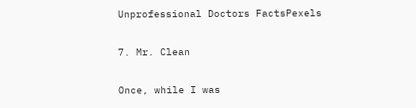Unprofessional Doctors FactsPexels

7. Mr. Clean

Once, while I was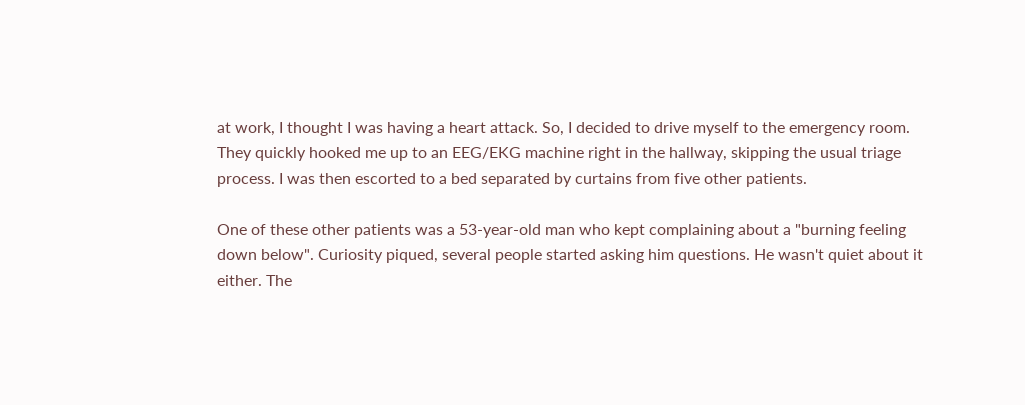at work, I thought I was having a heart attack. So, I decided to drive myself to the emergency room. They quickly hooked me up to an EEG/EKG machine right in the hallway, skipping the usual triage process. I was then escorted to a bed separated by curtains from five other patients.

One of these other patients was a 53-year-old man who kept complaining about a "burning feeling down below". Curiosity piqued, several people started asking him questions. He wasn't quiet about it either. The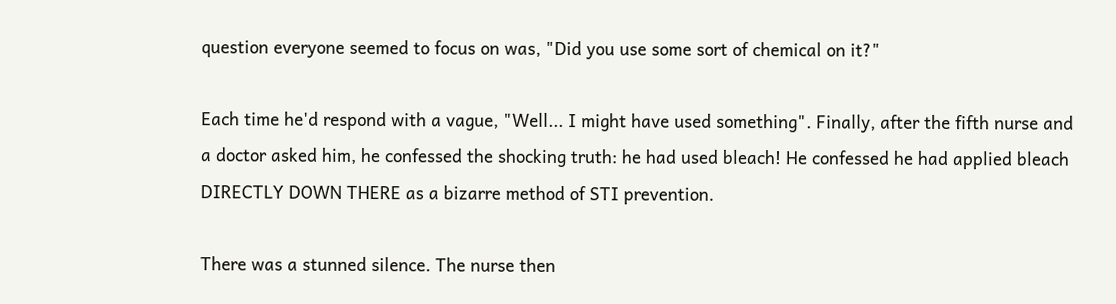question everyone seemed to focus on was, "Did you use some sort of chemical on it?"

Each time he'd respond with a vague, "Well... I might have used something". Finally, after the fifth nurse and a doctor asked him, he confessed the shocking truth: he had used bleach! He confessed he had applied bleach DIRECTLY DOWN THERE as a bizarre method of STI prevention.

There was a stunned silence. The nurse then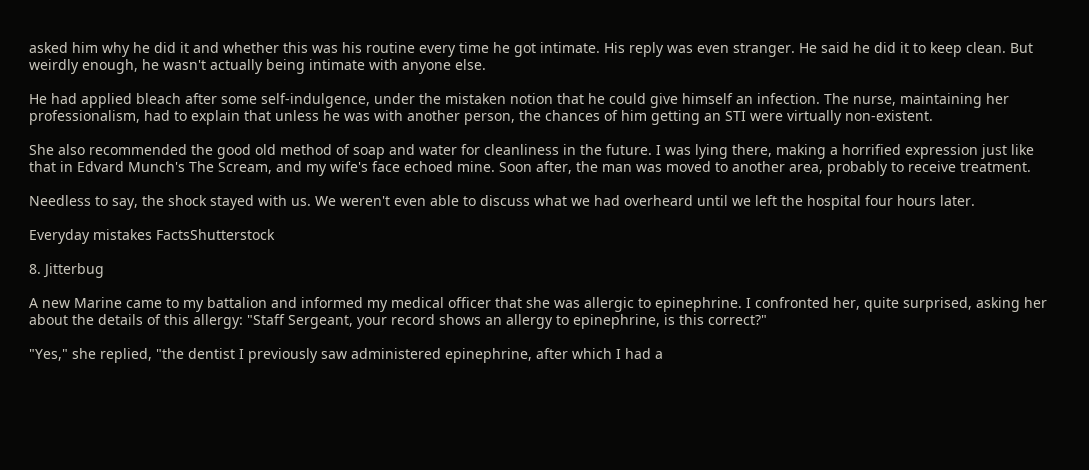asked him why he did it and whether this was his routine every time he got intimate. His reply was even stranger. He said he did it to keep clean. But weirdly enough, he wasn't actually being intimate with anyone else.

He had applied bleach after some self-indulgence, under the mistaken notion that he could give himself an infection. The nurse, maintaining her professionalism, had to explain that unless he was with another person, the chances of him getting an STI were virtually non-existent.

She also recommended the good old method of soap and water for cleanliness in the future. I was lying there, making a horrified expression just like that in Edvard Munch's The Scream, and my wife's face echoed mine. Soon after, the man was moved to another area, probably to receive treatment.

Needless to say, the shock stayed with us. We weren't even able to discuss what we had overheard until we left the hospital four hours later.

Everyday mistakes FactsShutterstock

8. Jitterbug

A new Marine came to my battalion and informed my medical officer that she was allergic to epinephrine. I confronted her, quite surprised, asking her about the details of this allergy: "Staff Sergeant, your record shows an allergy to epinephrine, is this correct?"

"Yes," she replied, "the dentist I previously saw administered epinephrine, after which I had a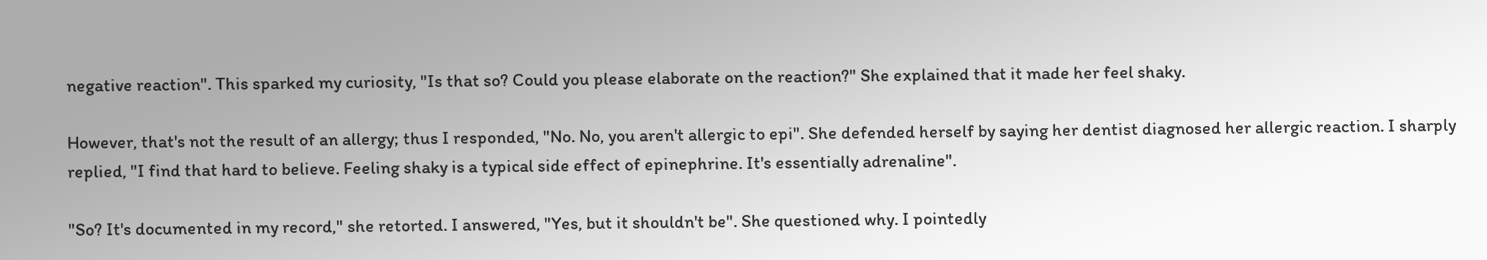negative reaction". This sparked my curiosity, "Is that so? Could you please elaborate on the reaction?" She explained that it made her feel shaky.

However, that's not the result of an allergy; thus I responded, "No. No, you aren't allergic to epi". She defended herself by saying her dentist diagnosed her allergic reaction. I sharply replied, "I find that hard to believe. Feeling shaky is a typical side effect of epinephrine. It's essentially adrenaline".

"So? It's documented in my record," she retorted. I answered, "Yes, but it shouldn't be". She questioned why. I pointedly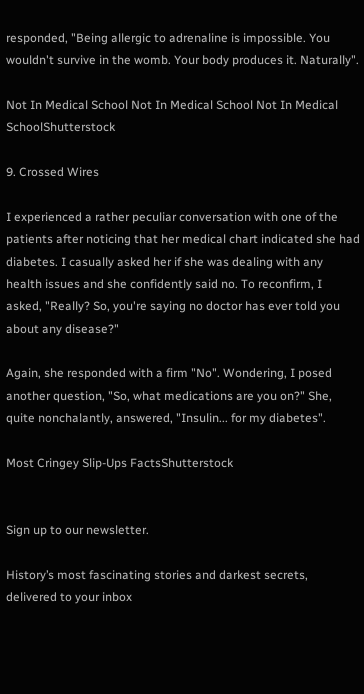responded, "Being allergic to adrenaline is impossible. You wouldn't survive in the womb. Your body produces it. Naturally".

Not In Medical School Not In Medical School Not In Medical SchoolShutterstock

9. Crossed Wires

I experienced a rather peculiar conversation with one of the patients after noticing that her medical chart indicated she had diabetes. I casually asked her if she was dealing with any health issues and she confidently said no. To reconfirm, I asked, "Really? So, you're saying no doctor has ever told you about any disease?"

Again, she responded with a firm "No". Wondering, I posed another question, "So, what medications are you on?" She, quite nonchalantly, answered, "Insulin... for my diabetes".

Most Cringey Slip-Ups FactsShutterstock


Sign up to our newsletter.

History’s most fascinating stories and darkest secrets, delivered to your inbox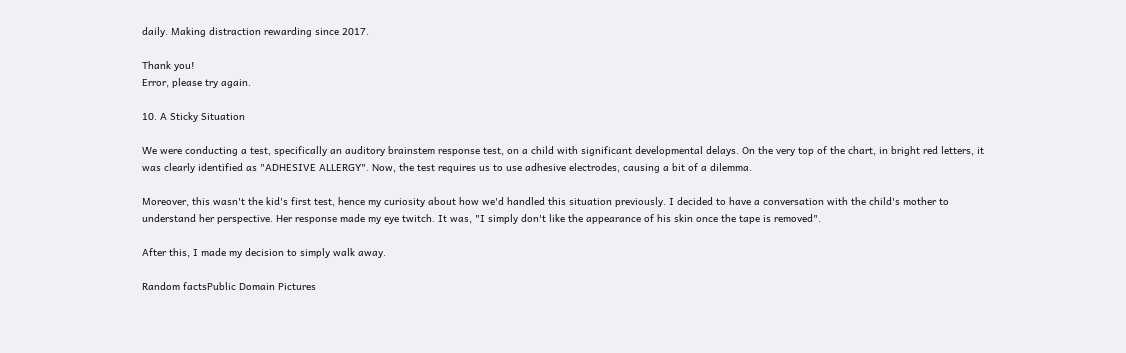daily. Making distraction rewarding since 2017.

Thank you!
Error, please try again.

10. A Sticky Situation

We were conducting a test, specifically an auditory brainstem response test, on a child with significant developmental delays. On the very top of the chart, in bright red letters, it was clearly identified as "ADHESIVE ALLERGY". Now, the test requires us to use adhesive electrodes, causing a bit of a dilemma.

Moreover, this wasn't the kid's first test, hence my curiosity about how we'd handled this situation previously. I decided to have a conversation with the child's mother to understand her perspective. Her response made my eye twitch. It was, "I simply don't like the appearance of his skin once the tape is removed".

After this, I made my decision to simply walk away.

Random factsPublic Domain Pictures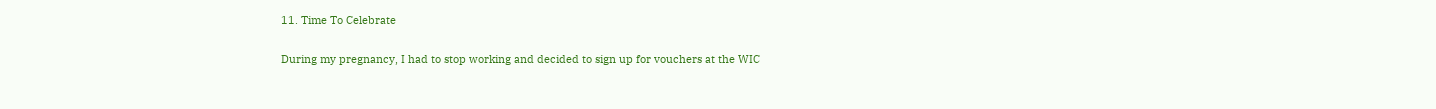11. Time To Celebrate

During my pregnancy, I had to stop working and decided to sign up for vouchers at the WIC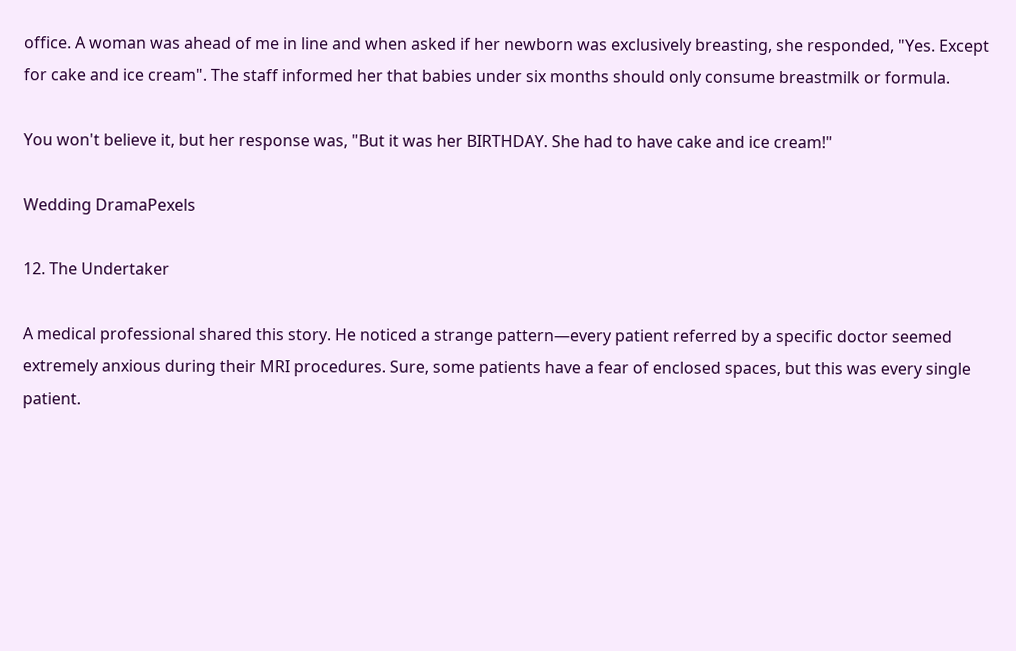office. A woman was ahead of me in line and when asked if her newborn was exclusively breasting, she responded, "Yes. Except for cake and ice cream". The staff informed her that babies under six months should only consume breastmilk or formula.

You won't believe it, but her response was, "But it was her BIRTHDAY. She had to have cake and ice cream!"

Wedding DramaPexels

12. The Undertaker

A medical professional shared this story. He noticed a strange pattern—every patient referred by a specific doctor seemed extremely anxious during their MRI procedures. Sure, some patients have a fear of enclosed spaces, but this was every single patient.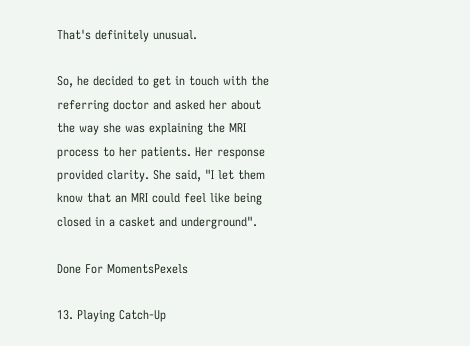That's definitely unusual.

So, he decided to get in touch with the referring doctor and asked her about the way she was explaining the MRI process to her patients. Her response provided clarity. She said, "I let them know that an MRI could feel like being closed in a casket and underground".

Done For MomentsPexels

13. Playing Catch-Up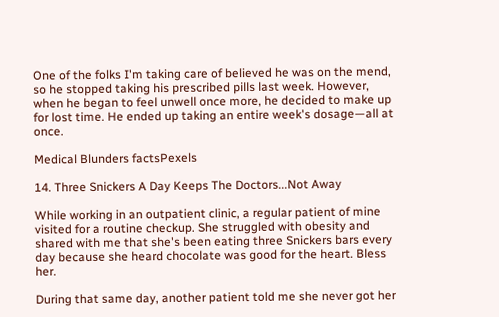One of the folks I'm taking care of believed he was on the mend, so he stopped taking his prescribed pills last week. However, when he began to feel unwell once more, he decided to make up for lost time. He ended up taking an entire week's dosage—all at once.

Medical Blunders factsPexels

14. Three Snickers A Day Keeps The Doctors...Not Away

While working in an outpatient clinic, a regular patient of mine visited for a routine checkup. She struggled with obesity and shared with me that she's been eating three Snickers bars every day because she heard chocolate was good for the heart. Bless her.

During that same day, another patient told me she never got her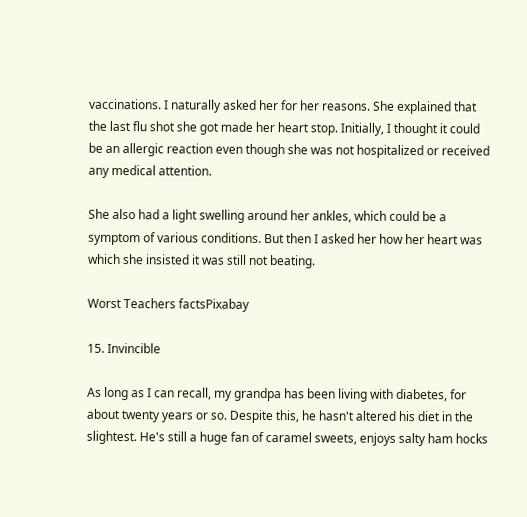vaccinations. I naturally asked her for her reasons. She explained that the last flu shot she got made her heart stop. Initially, I thought it could be an allergic reaction even though she was not hospitalized or received any medical attention.

She also had a light swelling around her ankles, which could be a symptom of various conditions. But then I asked her how her heart was which she insisted it was still not beating.

Worst Teachers factsPixabay

15. Invincible

As long as I can recall, my grandpa has been living with diabetes, for about twenty years or so. Despite this, he hasn't altered his diet in the slightest. He's still a huge fan of caramel sweets, enjoys salty ham hocks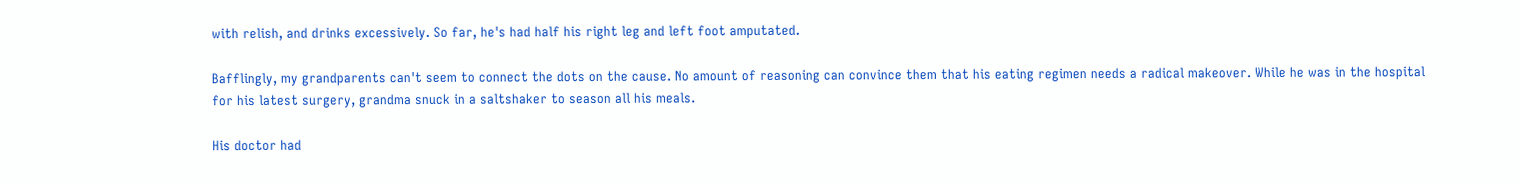with relish, and drinks excessively. So far, he's had half his right leg and left foot amputated.

Bafflingly, my grandparents can't seem to connect the dots on the cause. No amount of reasoning can convince them that his eating regimen needs a radical makeover. While he was in the hospital for his latest surgery, grandma snuck in a saltshaker to season all his meals.

His doctor had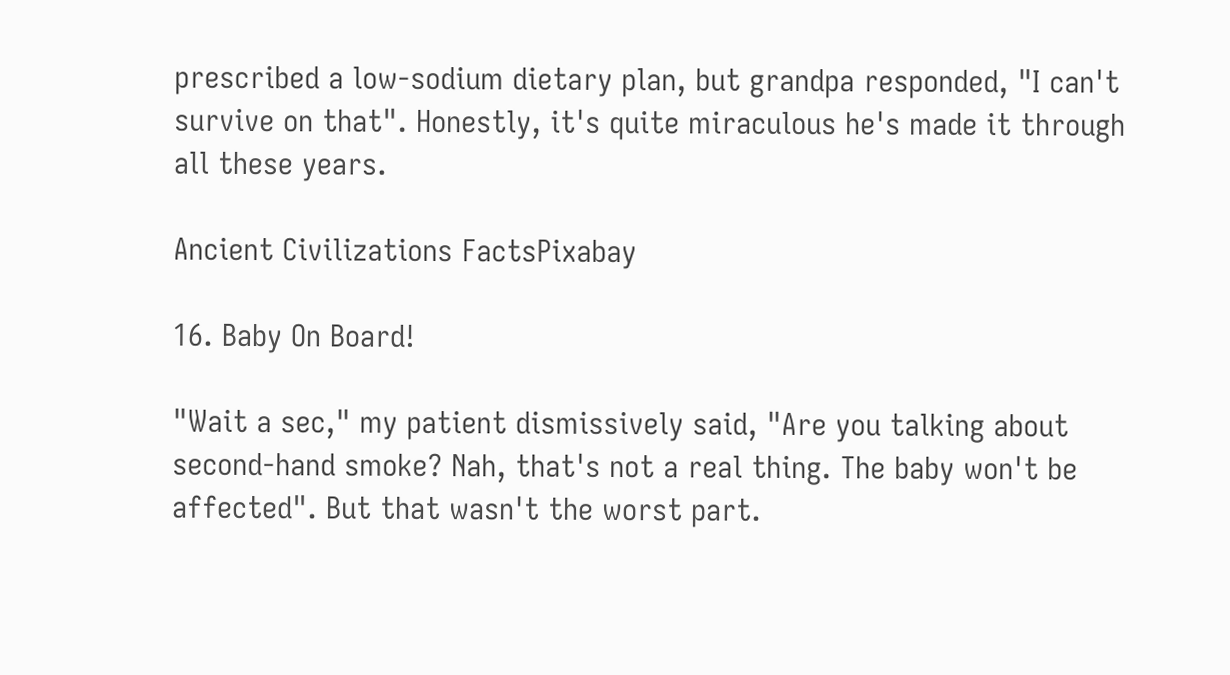prescribed a low-sodium dietary plan, but grandpa responded, "I can't survive on that". Honestly, it's quite miraculous he's made it through all these years.

Ancient Civilizations FactsPixabay

16. Baby On Board!

"Wait a sec," my patient dismissively said, "Are you talking about second-hand smoke? Nah, that's not a real thing. The baby won't be affected". But that wasn't the worst part.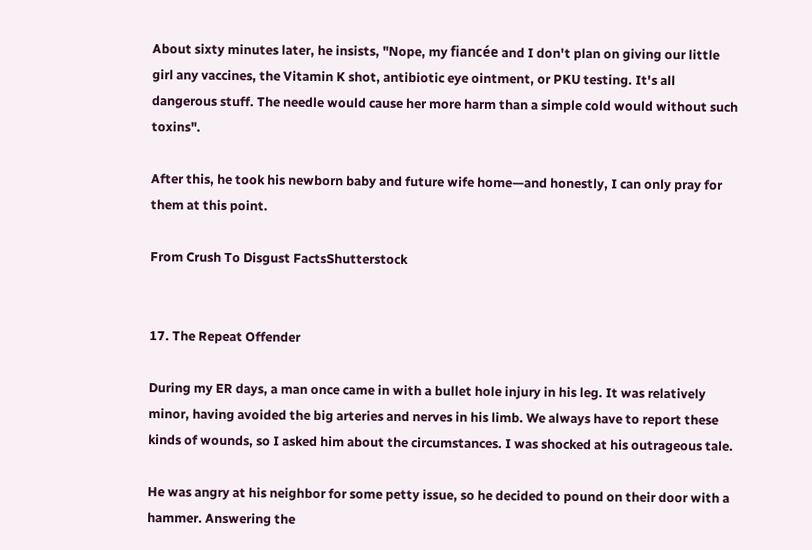About sixty minutes later, he insists, "Nope, my fiancée and I don't plan on giving our little girl any vaccines, the Vitamin K shot, antibiotic eye ointment, or PKU testing. It's all dangerous stuff. The needle would cause her more harm than a simple cold would without such toxins".

After this, he took his newborn baby and future wife home—and honestly, I can only pray for them at this point.

From Crush To Disgust FactsShutterstock


17. The Repeat Offender

During my ER days, a man once came in with a bullet hole injury in his leg. It was relatively minor, having avoided the big arteries and nerves in his limb. We always have to report these kinds of wounds, so I asked him about the circumstances. I was shocked at his outrageous tale.

He was angry at his neighbor for some petty issue, so he decided to pound on their door with a hammer. Answering the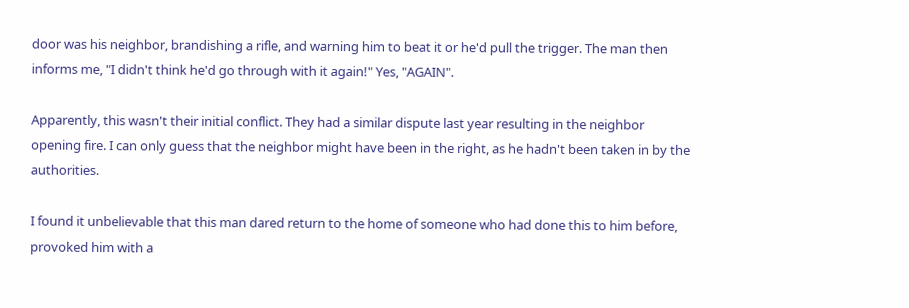door was his neighbor, brandishing a rifle, and warning him to beat it or he'd pull the trigger. The man then informs me, "I didn't think he'd go through with it again!" Yes, "AGAIN".

Apparently, this wasn't their initial conflict. They had a similar dispute last year resulting in the neighbor opening fire. I can only guess that the neighbor might have been in the right, as he hadn't been taken in by the authorities.

I found it unbelievable that this man dared return to the home of someone who had done this to him before, provoked him with a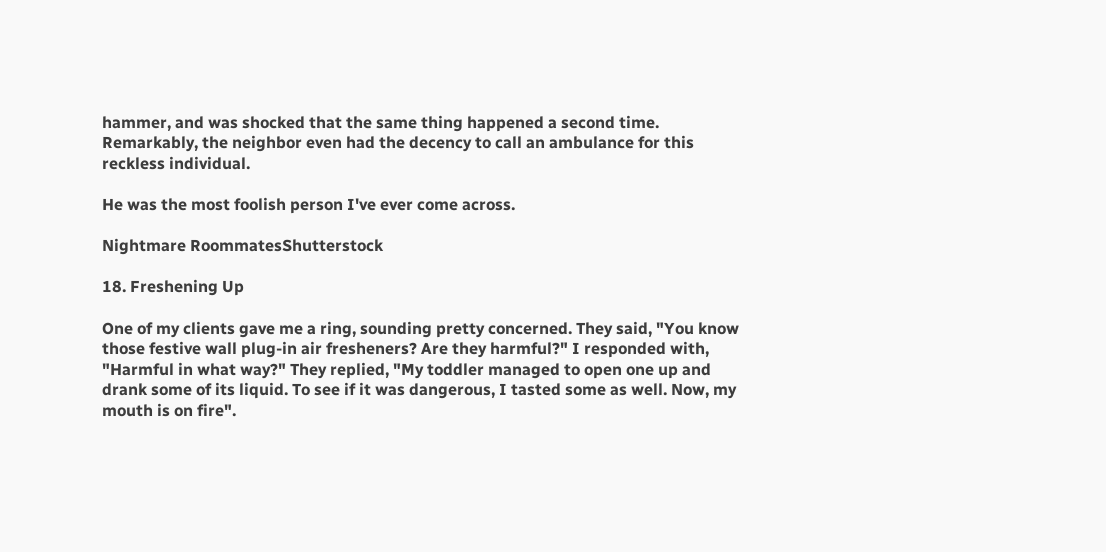hammer, and was shocked that the same thing happened a second time. Remarkably, the neighbor even had the decency to call an ambulance for this reckless individual.

He was the most foolish person I've ever come across.

Nightmare RoommatesShutterstock

18. Freshening Up

One of my clients gave me a ring, sounding pretty concerned. They said, "You know those festive wall plug-in air fresheners? Are they harmful?" I responded with, "Harmful in what way?" They replied, "My toddler managed to open one up and drank some of its liquid. To see if it was dangerous, I tasted some as well. Now, my mouth is on fire".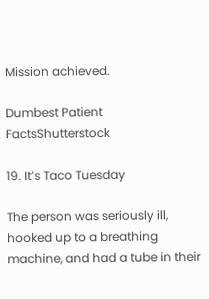Mission achieved.

Dumbest Patient FactsShutterstock

19. It’s Taco Tuesday

The person was seriously ill, hooked up to a breathing machine, and had a tube in their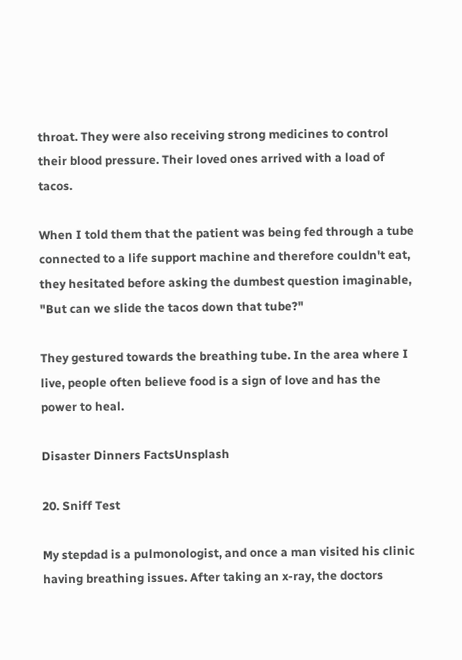throat. They were also receiving strong medicines to control their blood pressure. Their loved ones arrived with a load of tacos.

When I told them that the patient was being fed through a tube connected to a life support machine and therefore couldn't eat, they hesitated before asking the dumbest question imaginable, "But can we slide the tacos down that tube?"

They gestured towards the breathing tube. In the area where I live, people often believe food is a sign of love and has the power to heal.

Disaster Dinners FactsUnsplash

20. Sniff Test

My stepdad is a pulmonologist, and once a man visited his clinic having breathing issues. After taking an x-ray, the doctors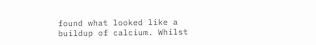found what looked like a buildup of calcium. Whilst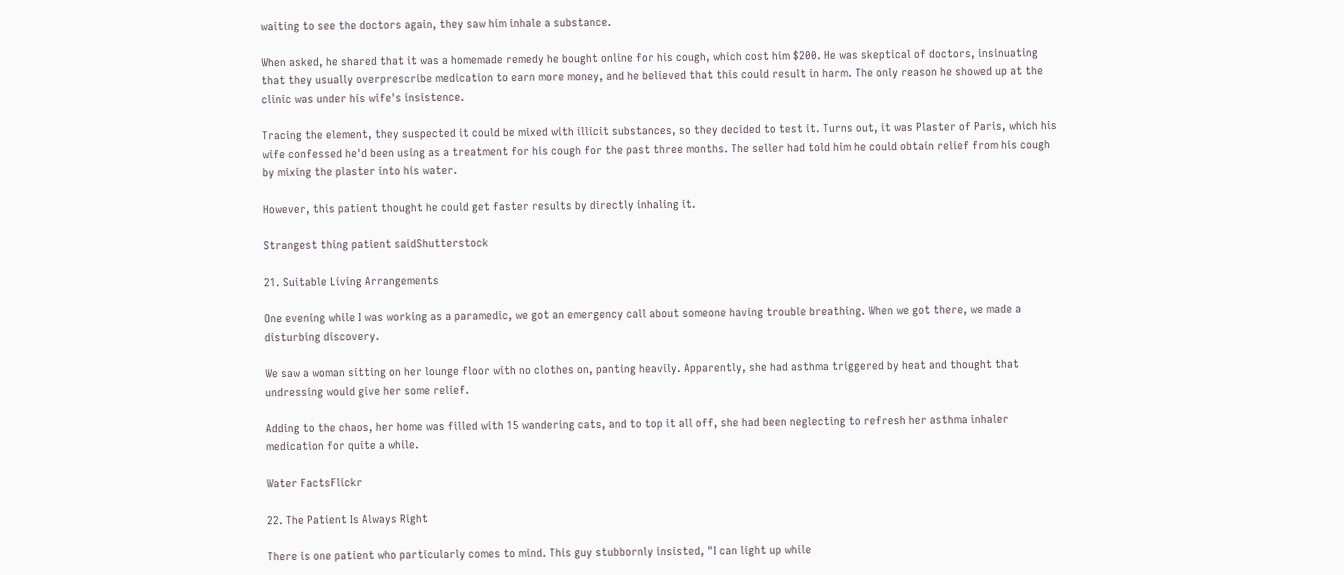waiting to see the doctors again, they saw him inhale a substance.

When asked, he shared that it was a homemade remedy he bought online for his cough, which cost him $200. He was skeptical of doctors, insinuating that they usually overprescribe medication to earn more money, and he believed that this could result in harm. The only reason he showed up at the clinic was under his wife's insistence.

Tracing the element, they suspected it could be mixed with illicit substances, so they decided to test it. Turns out, it was Plaster of Paris, which his wife confessed he'd been using as a treatment for his cough for the past three months. The seller had told him he could obtain relief from his cough by mixing the plaster into his water.

However, this patient thought he could get faster results by directly inhaling it.

Strangest thing patient saidShutterstock

21. Suitable Living Arrangements

One evening while I was working as a paramedic, we got an emergency call about someone having trouble breathing. When we got there, we made a disturbing discovery.

We saw a woman sitting on her lounge floor with no clothes on, panting heavily. Apparently, she had asthma triggered by heat and thought that undressing would give her some relief.

Adding to the chaos, her home was filled with 15 wandering cats, and to top it all off, she had been neglecting to refresh her asthma inhaler medication for quite a while.

Water FactsFlickr

22. The Patient Is Always Right

There is one patient who particularly comes to mind. This guy stubbornly insisted, "I can light up while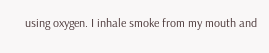using oxygen. I inhale smoke from my mouth and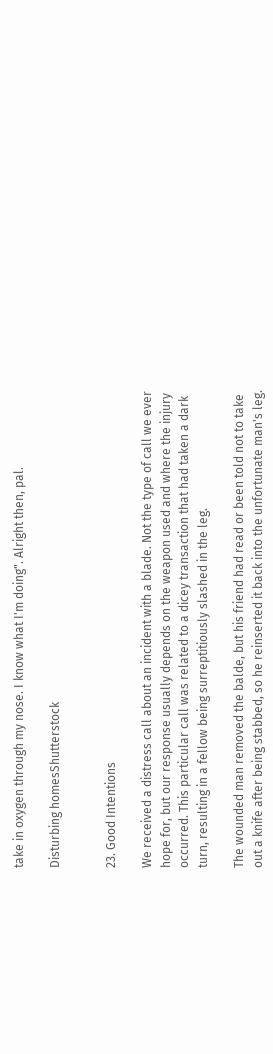take in oxygen through my nose. I know what I'm doing". Alright then, pal.

Disturbing homesShutterstock


23. Good Intentions

We received a distress call about an incident with a blade. Not the type of call we ever hope for, but our response usually depends on the weapon used and where the injury occurred. This particular call was related to a dicey transaction that had taken a dark turn, resulting in a fellow being surreptitiously slashed in the leg.

The wounded man removed the balde, but his friend had read or been told not to take out a knife after being stabbed, so he reinserted it back into the unfortunate man's leg.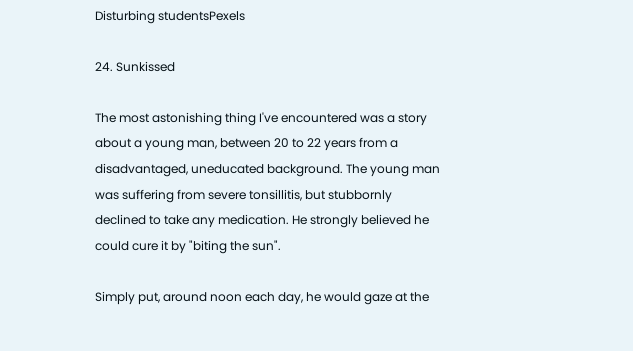Disturbing studentsPexels

24. Sunkissed

The most astonishing thing I've encountered was a story about a young man, between 20 to 22 years from a disadvantaged, uneducated background. The young man was suffering from severe tonsillitis, but stubbornly declined to take any medication. He strongly believed he could cure it by "biting the sun".

Simply put, around noon each day, he would gaze at the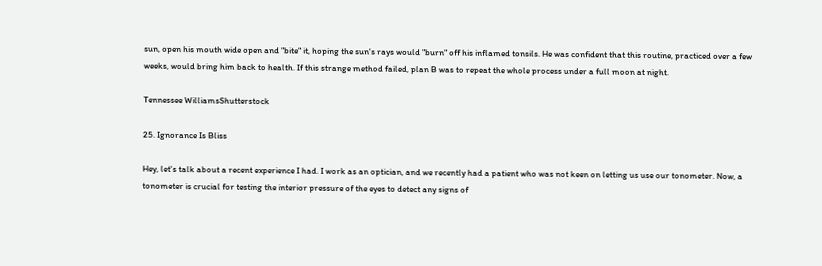sun, open his mouth wide open and "bite" it, hoping the sun's rays would "burn" off his inflamed tonsils. He was confident that this routine, practiced over a few weeks, would bring him back to health. If this strange method failed, plan B was to repeat the whole process under a full moon at night.

Tennessee WilliamsShutterstock

25. Ignorance Is Bliss

Hey, let's talk about a recent experience I had. I work as an optician, and we recently had a patient who was not keen on letting us use our tonometer. Now, a tonometer is crucial for testing the interior pressure of the eyes to detect any signs of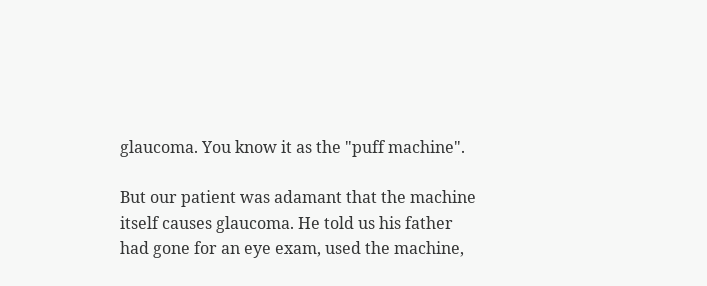glaucoma. You know it as the "puff machine".

But our patient was adamant that the machine itself causes glaucoma. He told us his father had gone for an eye exam, used the machine,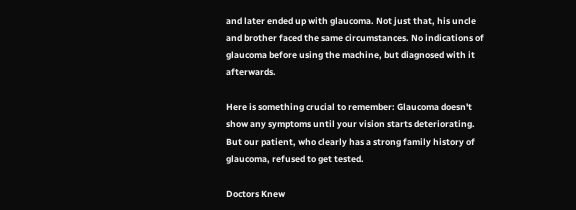and later ended up with glaucoma. Not just that, his uncle and brother faced the same circumstances. No indications of glaucoma before using the machine, but diagnosed with it afterwards.

Here is something crucial to remember: Glaucoma doesn't show any symptoms until your vision starts deteriorating. But our patient, who clearly has a strong family history of glaucoma, refused to get tested.

Doctors Knew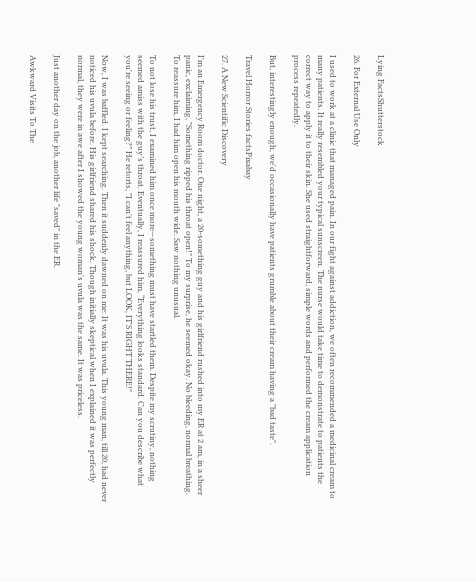Lying FactsShutterstock

26. For External Use Only

I used to work at a clinic that managed pain. In our fight against addiction, we often recommended a medicinal cream to many patients. It really resembled your typical sunscreen. The nurse would take time to demonstrate to patients the correct way to apply it to their skin. She used straightforward, simple words and performed the cream application process repeatedly.

But, interestingly enough, we'd occasionally have patients grumble about their cream having a "bad taste".

Travel Horror Stories factsPixabay

27. A New Scientific Discovery

I'm an Emergency Room doctor. One night, a 20-something guy and his girlfriend rushed into my ER at 2 am, in a sheer panic, exclaiming, "Something ripped his throat open!" To my surprise, he seemed okay. No bleeding, normal breathing. To reassure him, I had him open his mouth wide. Saw nothing unusual.

To not lose his trust, I examined him once more—something must have startled them. Despite my scrutiny, nothing seemed amiss with the guy’s throat. Eventually, I reassured him, “Everything looks standard. Can you describe what you're seeing or feeling?” He retorts, "I can't feel anything, but LOOK, IT'S RIGHT THERE!"

Now, I was baffled. I kept searching. Then it suddenly dawned on me: It was his uvula. This young man, till 20, had never noticed his uvula before. His girlfriend shared his shock. Though initially skeptical when I explained it was perfectly normal, they were in awe after I showed the young woman's uvula was the same. It was priceless.

Just another day on the job, another life "saved" in the ER.

Awkward Visits To The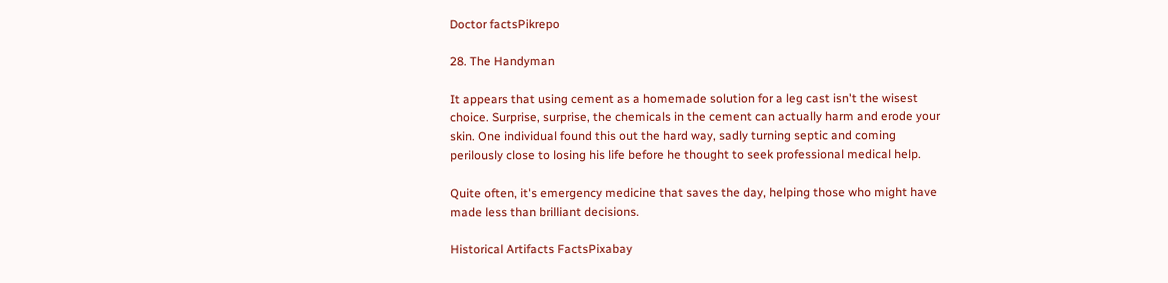Doctor factsPikrepo

28. The Handyman

It appears that using cement as a homemade solution for a leg cast isn't the wisest choice. Surprise, surprise, the chemicals in the cement can actually harm and erode your skin. One individual found this out the hard way, sadly turning septic and coming perilously close to losing his life before he thought to seek professional medical help.

Quite often, it's emergency medicine that saves the day, helping those who might have made less than brilliant decisions.

Historical Artifacts FactsPixabay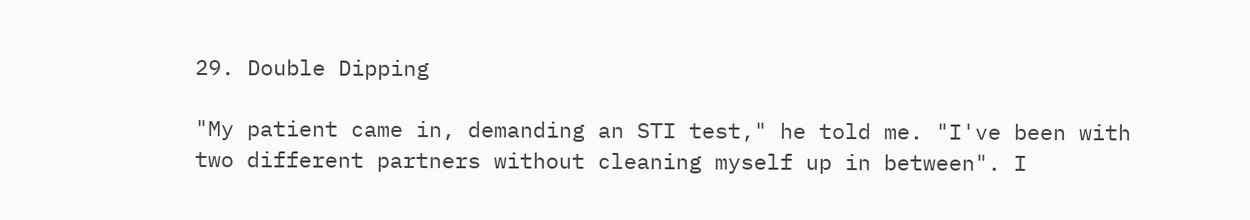29. Double Dipping

"My patient came in, demanding an STI test," he told me. "I've been with two different partners without cleaning myself up in between". I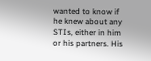wanted to know if he knew about any STIs, either in him or his partners. His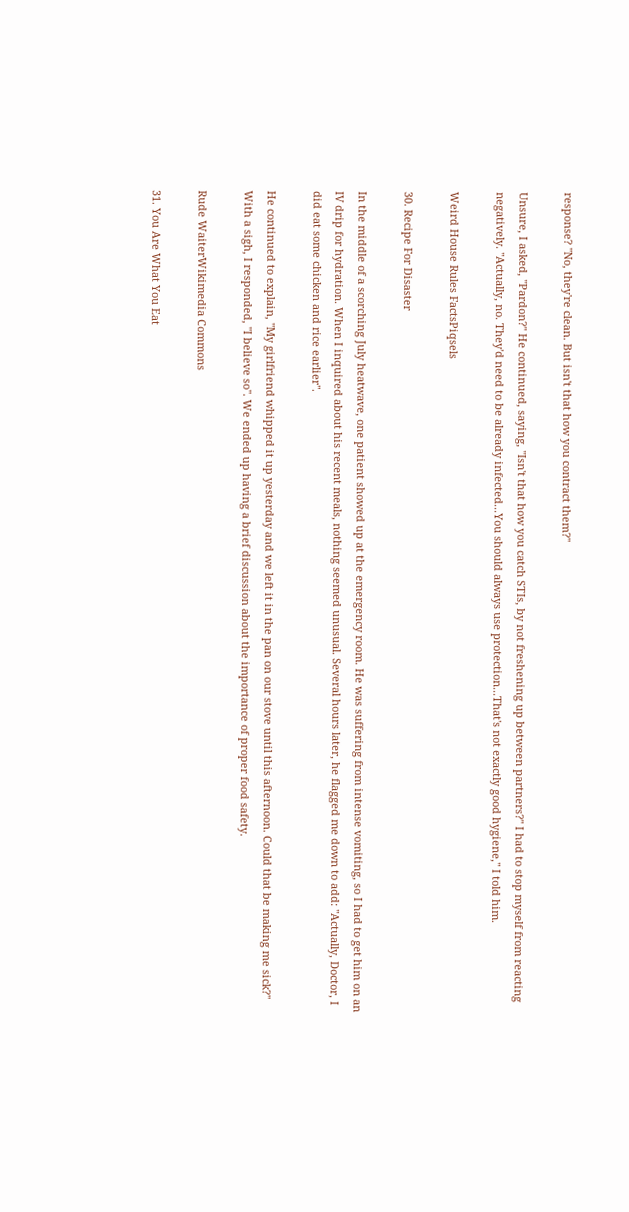response? "No, they're clean. But isn't that how you contract them?"

Unsure, I asked, "Pardon?" He continued, saying, "Isn't that how you catch STIs, by not freshening up between partners?" I had to stop myself from reacting negatively. "Actually, no. They'd need to be already infected...You should always use protection...That's not exactly good hygiene," I told him.

Weird House Rules FactsPiqsels

30. Recipe For Disaster

In the middle of a scorching July heatwave, one patient showed up at the emergency room. He was suffering from intense vomiting, so I had to get him on an IV drip for hydration. When I inquired about his recent meals, nothing seemed unusual. Several hours later, he flagged me down to add: "Actually, Doctor, I did eat some chicken and rice earlier".

He continued to explain, "My girlfriend whipped it up yesterday and we left it in the pan on our stove until this afternoon. Could that be making me sick?" With a sigh, I responded, "I believe so". We ended up having a brief discussion about the importance of proper food safety.

Rude WaiterWikimedia Commons

31. You Are What You Eat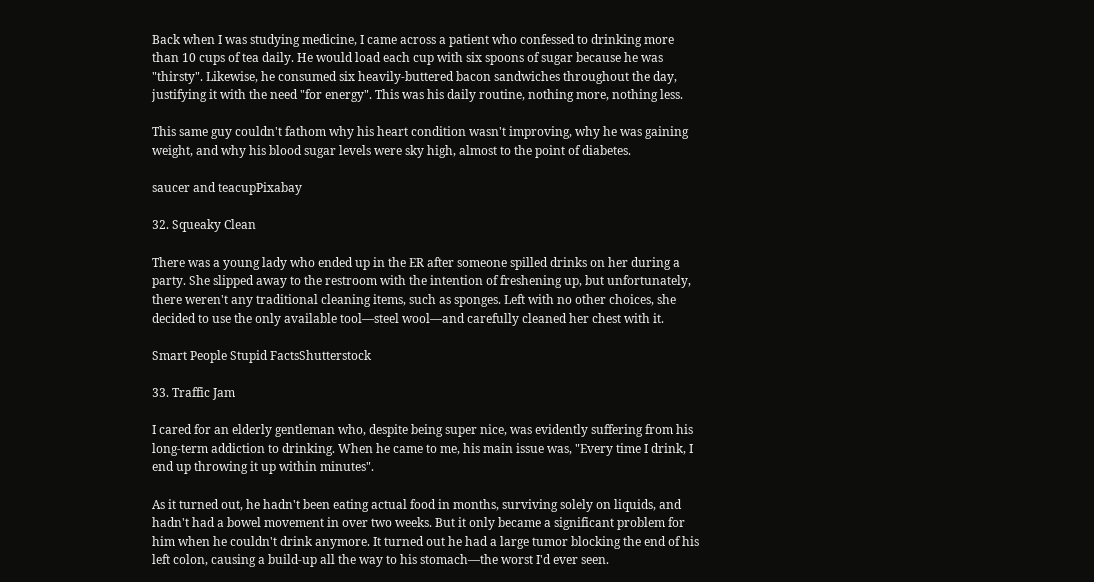Back when I was studying medicine, I came across a patient who confessed to drinking more than 10 cups of tea daily. He would load each cup with six spoons of sugar because he was "thirsty". Likewise, he consumed six heavily-buttered bacon sandwiches throughout the day, justifying it with the need "for energy". This was his daily routine, nothing more, nothing less.

This same guy couldn't fathom why his heart condition wasn't improving, why he was gaining weight, and why his blood sugar levels were sky high, almost to the point of diabetes.

saucer and teacupPixabay

32. Squeaky Clean

There was a young lady who ended up in the ER after someone spilled drinks on her during a party. She slipped away to the restroom with the intention of freshening up, but unfortunately, there weren't any traditional cleaning items, such as sponges. Left with no other choices, she decided to use the only available tool—steel wool—and carefully cleaned her chest with it.

Smart People Stupid FactsShutterstock

33. Traffic Jam

I cared for an elderly gentleman who, despite being super nice, was evidently suffering from his long-term addiction to drinking. When he came to me, his main issue was, "Every time I drink, I end up throwing it up within minutes".

As it turned out, he hadn't been eating actual food in months, surviving solely on liquids, and hadn't had a bowel movement in over two weeks. But it only became a significant problem for him when he couldn't drink anymore. It turned out he had a large tumor blocking the end of his left colon, causing a build-up all the way to his stomach—the worst I'd ever seen.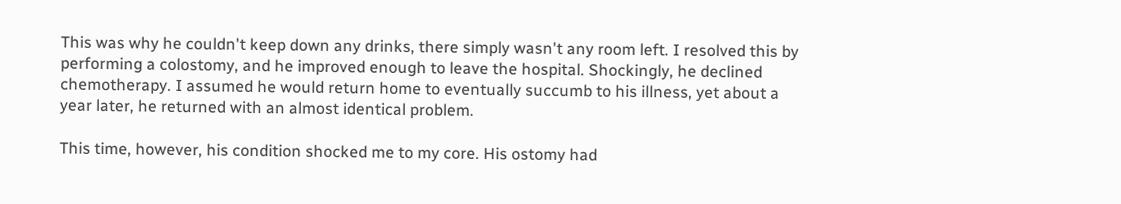This was why he couldn't keep down any drinks, there simply wasn't any room left. I resolved this by performing a colostomy, and he improved enough to leave the hospital. Shockingly, he declined chemotherapy. I assumed he would return home to eventually succumb to his illness, yet about a year later, he returned with an almost identical problem.

This time, however, his condition shocked me to my core. His ostomy had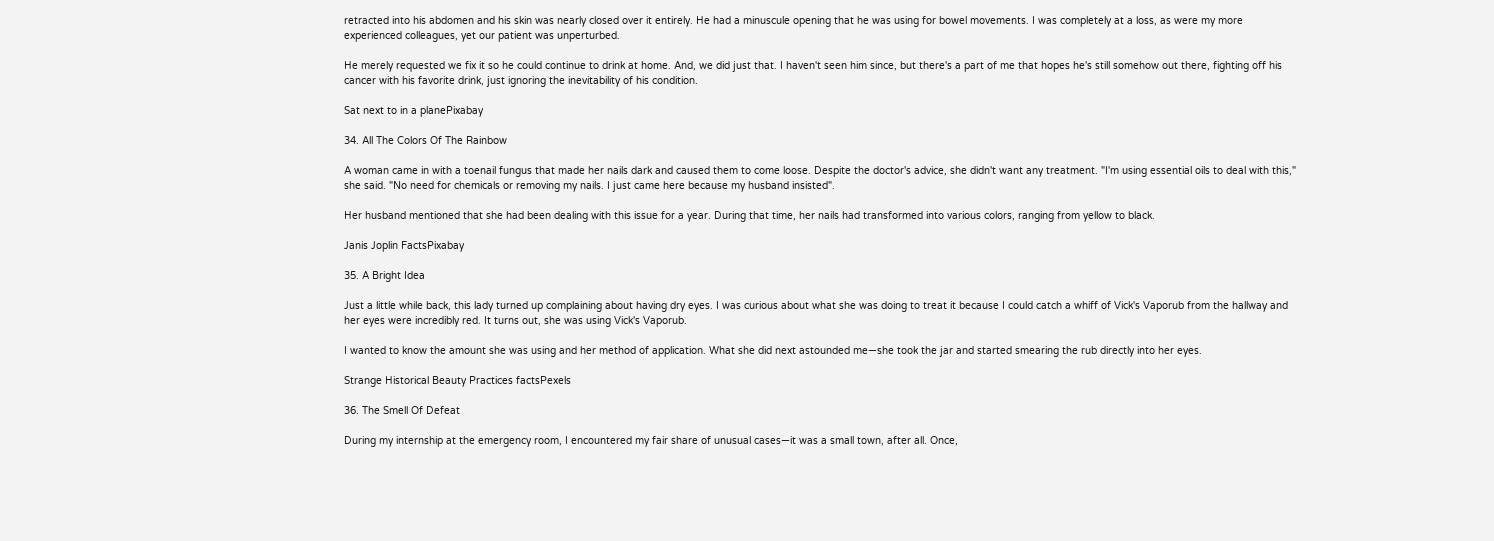retracted into his abdomen and his skin was nearly closed over it entirely. He had a minuscule opening that he was using for bowel movements. I was completely at a loss, as were my more experienced colleagues, yet our patient was unperturbed.

He merely requested we fix it so he could continue to drink at home. And, we did just that. I haven't seen him since, but there's a part of me that hopes he's still somehow out there, fighting off his cancer with his favorite drink, just ignoring the inevitability of his condition.

Sat next to in a planePixabay

34. All The Colors Of The Rainbow

A woman came in with a toenail fungus that made her nails dark and caused them to come loose. Despite the doctor's advice, she didn't want any treatment. "I'm using essential oils to deal with this," she said. "No need for chemicals or removing my nails. I just came here because my husband insisted".

Her husband mentioned that she had been dealing with this issue for a year. During that time, her nails had transformed into various colors, ranging from yellow to black.

Janis Joplin FactsPixabay

35. A Bright Idea

Just a little while back, this lady turned up complaining about having dry eyes. I was curious about what she was doing to treat it because I could catch a whiff of Vick's Vaporub from the hallway and her eyes were incredibly red. It turns out, she was using Vick's Vaporub.

I wanted to know the amount she was using and her method of application. What she did next astounded me—she took the jar and started smearing the rub directly into her eyes.

Strange Historical Beauty Practices factsPexels

36. The Smell Of Defeat

During my internship at the emergency room, I encountered my fair share of unusual cases—it was a small town, after all. Once,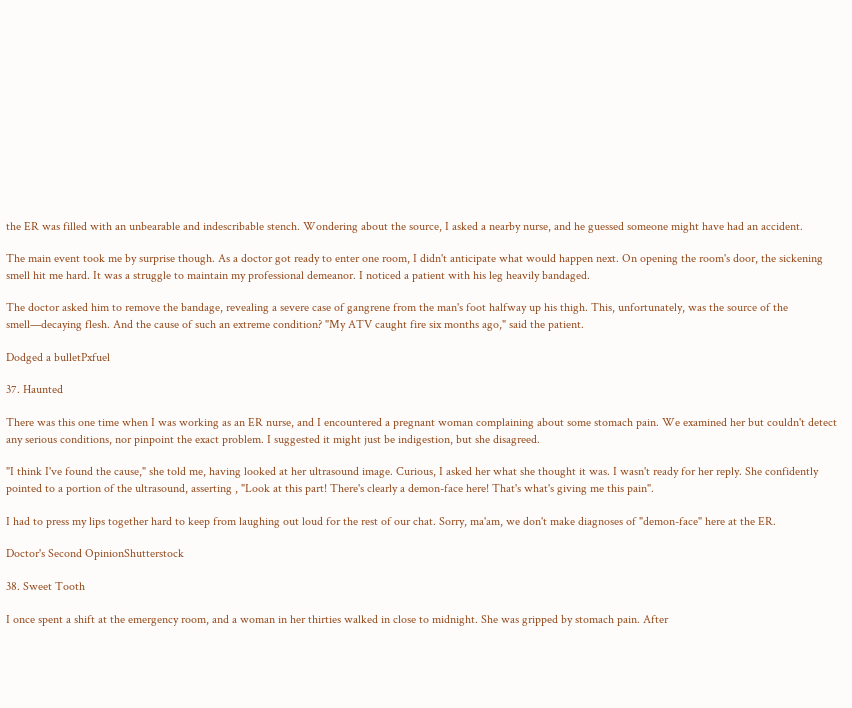the ER was filled with an unbearable and indescribable stench. Wondering about the source, I asked a nearby nurse, and he guessed someone might have had an accident.

The main event took me by surprise though. As a doctor got ready to enter one room, I didn't anticipate what would happen next. On opening the room's door, the sickening smell hit me hard. It was a struggle to maintain my professional demeanor. I noticed a patient with his leg heavily bandaged.

The doctor asked him to remove the bandage, revealing a severe case of gangrene from the man's foot halfway up his thigh. This, unfortunately, was the source of the smell—decaying flesh. And the cause of such an extreme condition? "My ATV caught fire six months ago," said the patient.

Dodged a bulletPxfuel

37. Haunted

There was this one time when I was working as an ER nurse, and I encountered a pregnant woman complaining about some stomach pain. We examined her but couldn't detect any serious conditions, nor pinpoint the exact problem. I suggested it might just be indigestion, but she disagreed.

"I think I've found the cause," she told me, having looked at her ultrasound image. Curious, I asked her what she thought it was. I wasn't ready for her reply. She confidently pointed to a portion of the ultrasound, asserting , "Look at this part! There's clearly a demon-face here! That's what's giving me this pain".

I had to press my lips together hard to keep from laughing out loud for the rest of our chat. Sorry, ma'am, we don't make diagnoses of "demon-face" here at the ER.

Doctor's Second OpinionShutterstock

38. Sweet Tooth

I once spent a shift at the emergency room, and a woman in her thirties walked in close to midnight. She was gripped by stomach pain. After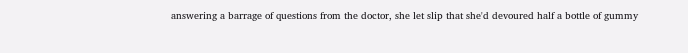answering a barrage of questions from the doctor, she let slip that she'd devoured half a bottle of gummy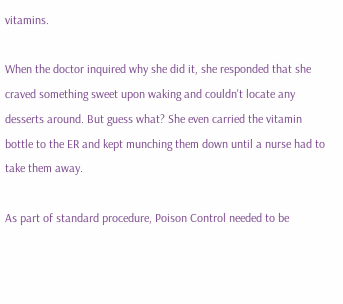vitamins.

When the doctor inquired why she did it, she responded that she craved something sweet upon waking and couldn't locate any desserts around. But guess what? She even carried the vitamin bottle to the ER and kept munching them down until a nurse had to take them away.

As part of standard procedure, Poison Control needed to be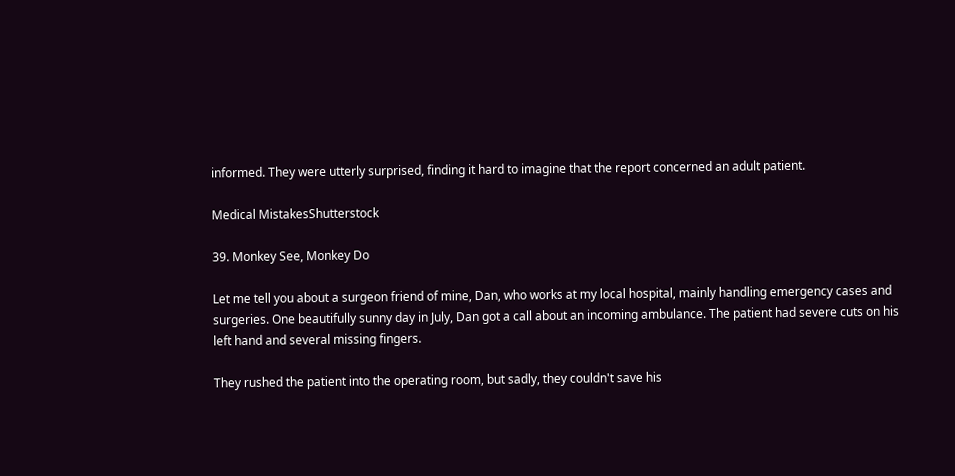informed. They were utterly surprised, finding it hard to imagine that the report concerned an adult patient.

Medical MistakesShutterstock

39. Monkey See, Monkey Do

Let me tell you about a surgeon friend of mine, Dan, who works at my local hospital, mainly handling emergency cases and surgeries. One beautifully sunny day in July, Dan got a call about an incoming ambulance. The patient had severe cuts on his left hand and several missing fingers.

They rushed the patient into the operating room, but sadly, they couldn't save his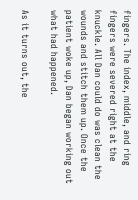fingers. The index, middle, and ring fingers were severed right at the knuckle. All Dan could do was clean the wounds and stitch them up. Once the patient woke up, Dan began working out what had happened.

As it turns out, the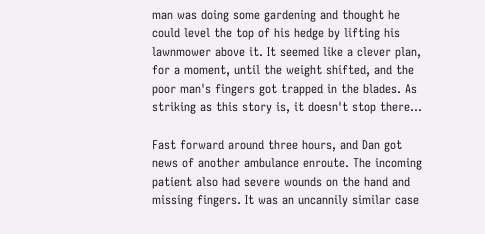man was doing some gardening and thought he could level the top of his hedge by lifting his lawnmower above it. It seemed like a clever plan, for a moment, until the weight shifted, and the poor man's fingers got trapped in the blades. As striking as this story is, it doesn't stop there...

Fast forward around three hours, and Dan got news of another ambulance enroute. The incoming patient also had severe wounds on the hand and missing fingers. It was an uncannily similar case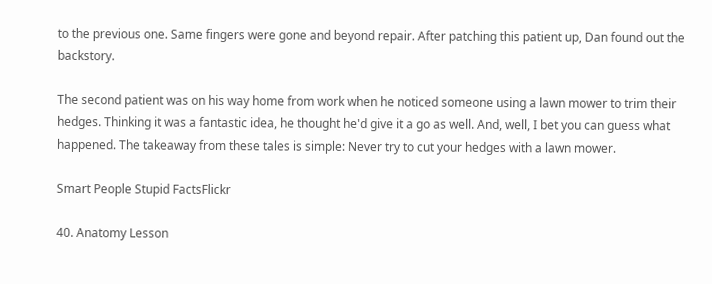to the previous one. Same fingers were gone and beyond repair. After patching this patient up, Dan found out the backstory.

The second patient was on his way home from work when he noticed someone using a lawn mower to trim their hedges. Thinking it was a fantastic idea, he thought he'd give it a go as well. And, well, I bet you can guess what happened. The takeaway from these tales is simple: Never try to cut your hedges with a lawn mower.

Smart People Stupid FactsFlickr

40. Anatomy Lesson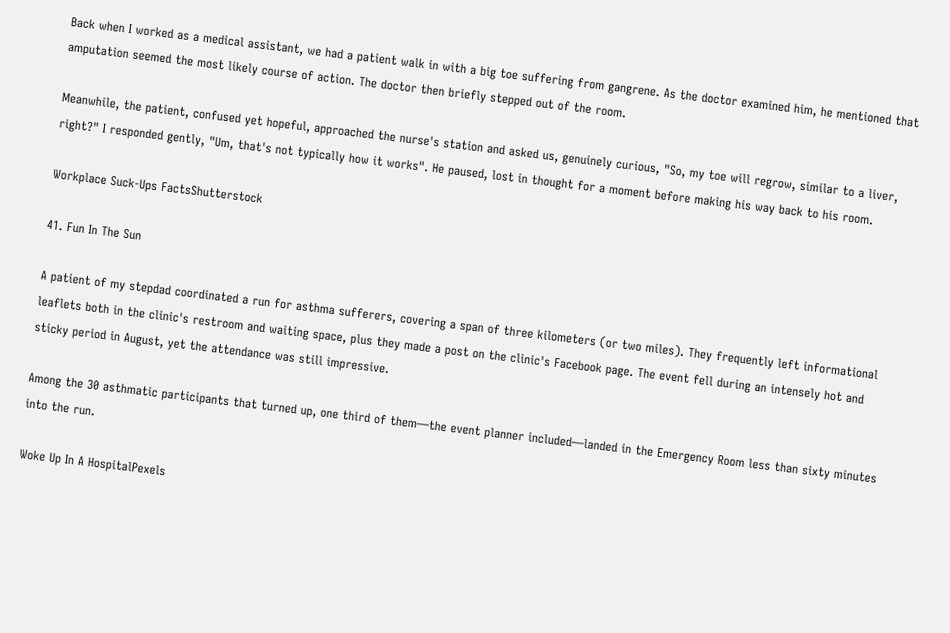Back when I worked as a medical assistant, we had a patient walk in with a big toe suffering from gangrene. As the doctor examined him, he mentioned that amputation seemed the most likely course of action. The doctor then briefly stepped out of the room.

Meanwhile, the patient, confused yet hopeful, approached the nurse's station and asked us, genuinely curious, "So, my toe will regrow, similar to a liver, right?" I responded gently, "Um, that's not typically how it works". He paused, lost in thought for a moment before making his way back to his room.

Workplace Suck-Ups FactsShutterstock

41. Fun In The Sun

A patient of my stepdad coordinated a run for asthma sufferers, covering a span of three kilometers (or two miles). They frequently left informational leaflets both in the clinic's restroom and waiting space, plus they made a post on the clinic's Facebook page. The event fell during an intensely hot and sticky period in August, yet the attendance was still impressive.

Among the 30 asthmatic participants that turned up, one third of them—the event planner included—landed in the Emergency Room less than sixty minutes into the run.

Woke Up In A HospitalPexels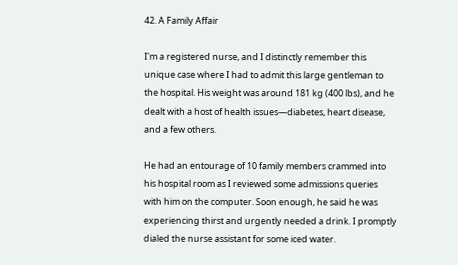42. A Family Affair

I'm a registered nurse, and I distinctly remember this unique case where I had to admit this large gentleman to the hospital. His weight was around 181 kg (400 lbs), and he dealt with a host of health issues—diabetes, heart disease, and a few others.

He had an entourage of 10 family members crammed into his hospital room as I reviewed some admissions queries with him on the computer. Soon enough, he said he was experiencing thirst and urgently needed a drink. I promptly dialed the nurse assistant for some iced water.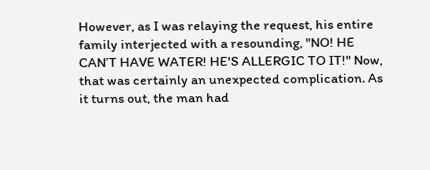However, as I was relaying the request, his entire family interjected with a resounding, "NO! HE CAN’T HAVE WATER! HE'S ALLERGIC TO IT!" Now, that was certainly an unexpected complication. As it turns out, the man had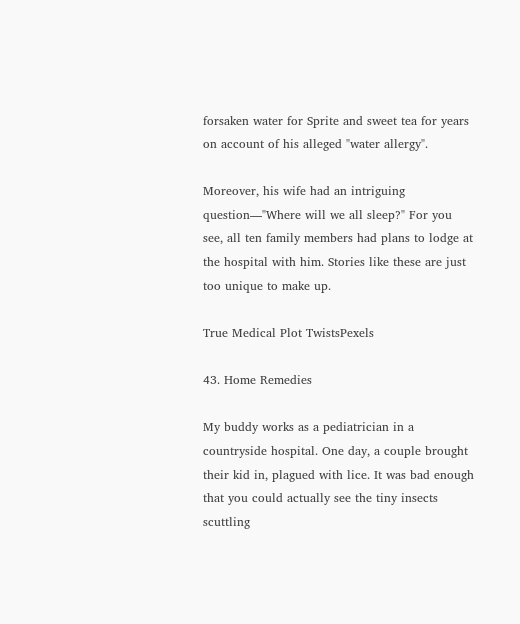forsaken water for Sprite and sweet tea for years on account of his alleged "water allergy".

Moreover, his wife had an intriguing question—"Where will we all sleep?" For you see, all ten family members had plans to lodge at the hospital with him. Stories like these are just too unique to make up.

True Medical Plot TwistsPexels

43. Home Remedies

My buddy works as a pediatrician in a countryside hospital. One day, a couple brought their kid in, plagued with lice. It was bad enough that you could actually see the tiny insects scuttling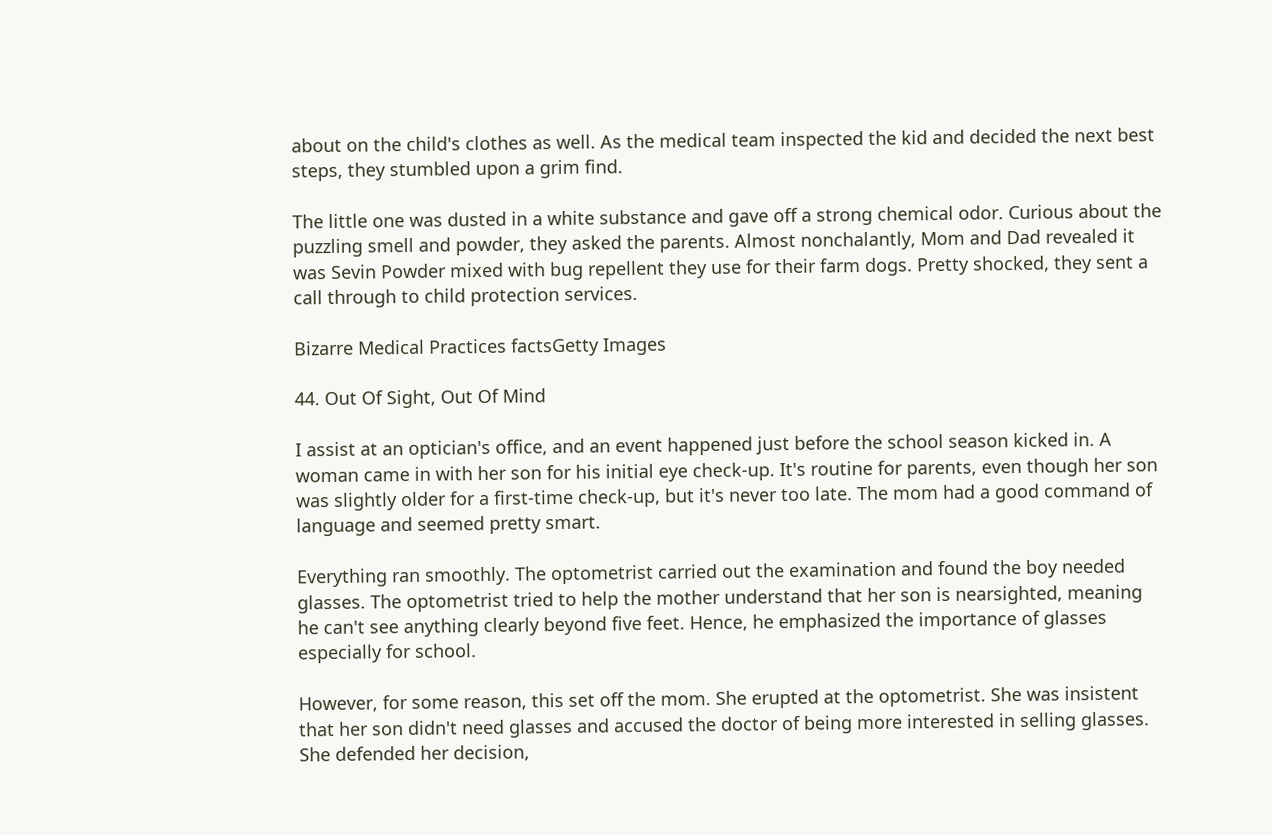about on the child's clothes as well. As the medical team inspected the kid and decided the next best steps, they stumbled upon a grim find.

The little one was dusted in a white substance and gave off a strong chemical odor. Curious about the puzzling smell and powder, they asked the parents. Almost nonchalantly, Mom and Dad revealed it was Sevin Powder mixed with bug repellent they use for their farm dogs. Pretty shocked, they sent a call through to child protection services.

Bizarre Medical Practices factsGetty Images

44. Out Of Sight, Out Of Mind

I assist at an optician's office, and an event happened just before the school season kicked in. A woman came in with her son for his initial eye check-up. It's routine for parents, even though her son was slightly older for a first-time check-up, but it's never too late. The mom had a good command of language and seemed pretty smart.

Everything ran smoothly. The optometrist carried out the examination and found the boy needed glasses. The optometrist tried to help the mother understand that her son is nearsighted, meaning he can't see anything clearly beyond five feet. Hence, he emphasized the importance of glasses especially for school.

However, for some reason, this set off the mom. She erupted at the optometrist. She was insistent that her son didn't need glasses and accused the doctor of being more interested in selling glasses. She defended her decision,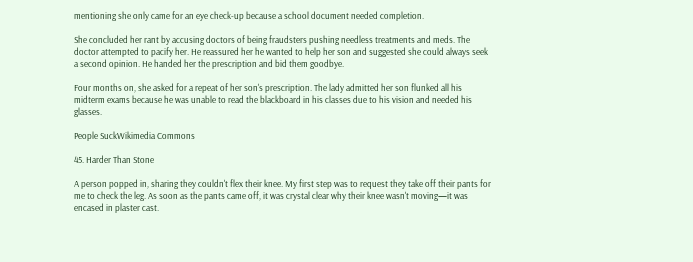mentioning she only came for an eye check-up because a school document needed completion.

She concluded her rant by accusing doctors of being fraudsters pushing needless treatments and meds. The doctor attempted to pacify her. He reassured her he wanted to help her son and suggested she could always seek a second opinion. He handed her the prescription and bid them goodbye.

Four months on, she asked for a repeat of her son's prescription. The lady admitted her son flunked all his midterm exams because he was unable to read the blackboard in his classes due to his vision and needed his glasses.

People SuckWikimedia Commons

45. Harder Than Stone

A person popped in, sharing they couldn't flex their knee. My first step was to request they take off their pants for me to check the leg. As soon as the pants came off, it was crystal clear why their knee wasn't moving—it was encased in plaster cast.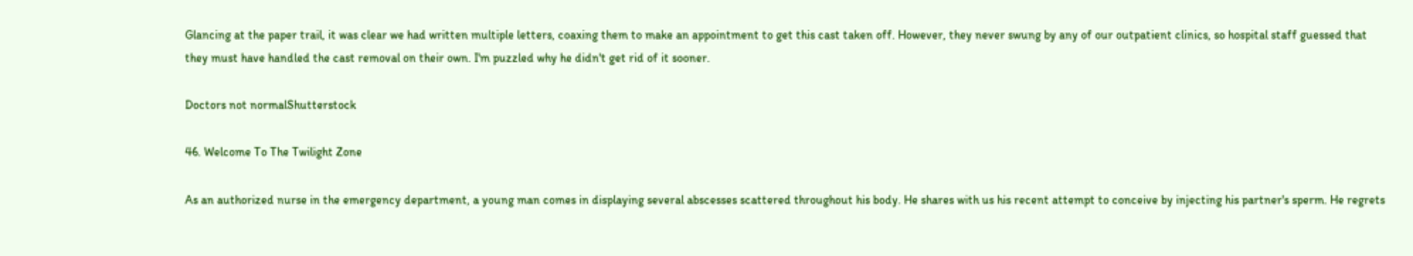Glancing at the paper trail, it was clear we had written multiple letters, coaxing them to make an appointment to get this cast taken off. However, they never swung by any of our outpatient clinics, so hospital staff guessed that they must have handled the cast removal on their own. I'm puzzled why he didn't get rid of it sooner.

Doctors not normalShutterstock

46. Welcome To The Twilight Zone

As an authorized nurse in the emergency department, a young man comes in displaying several abscesses scattered throughout his body. He shares with us his recent attempt to conceive by injecting his partner's sperm. He regrets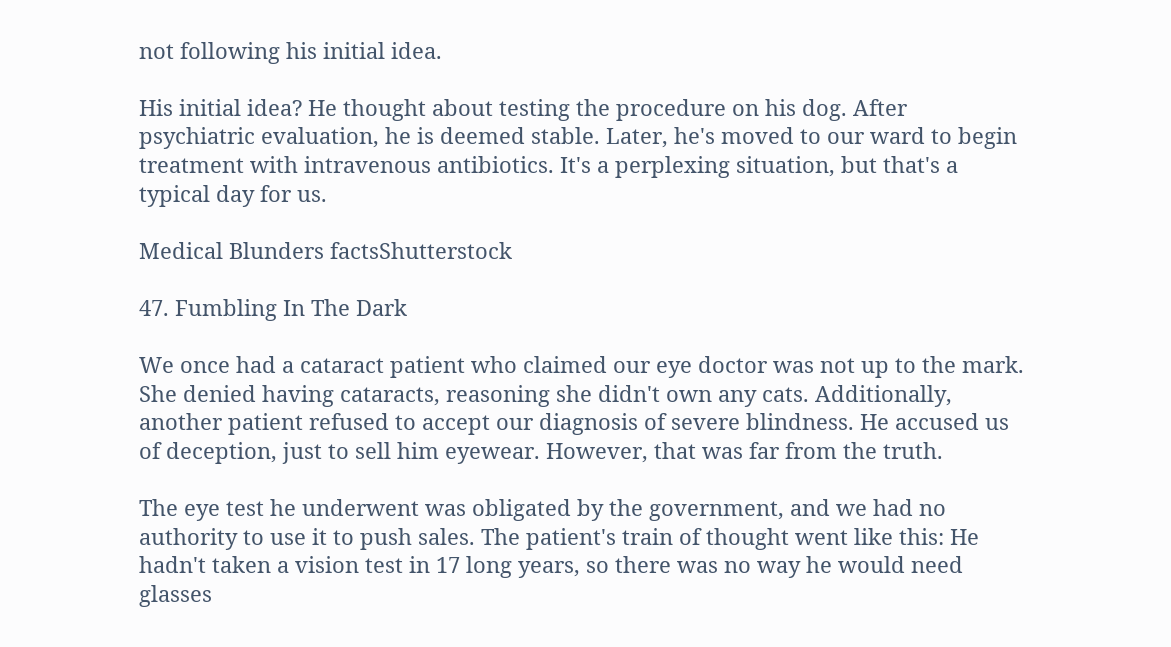not following his initial idea.

His initial idea? He thought about testing the procedure on his dog. After psychiatric evaluation, he is deemed stable. Later, he's moved to our ward to begin treatment with intravenous antibiotics. It's a perplexing situation, but that's a typical day for us.

Medical Blunders factsShutterstock

47. Fumbling In The Dark

We once had a cataract patient who claimed our eye doctor was not up to the mark. She denied having cataracts, reasoning she didn't own any cats. Additionally, another patient refused to accept our diagnosis of severe blindness. He accused us of deception, just to sell him eyewear. However, that was far from the truth.

The eye test he underwent was obligated by the government, and we had no authority to use it to push sales. The patient's train of thought went like this: He hadn't taken a vision test in 17 long years, so there was no way he would need glasses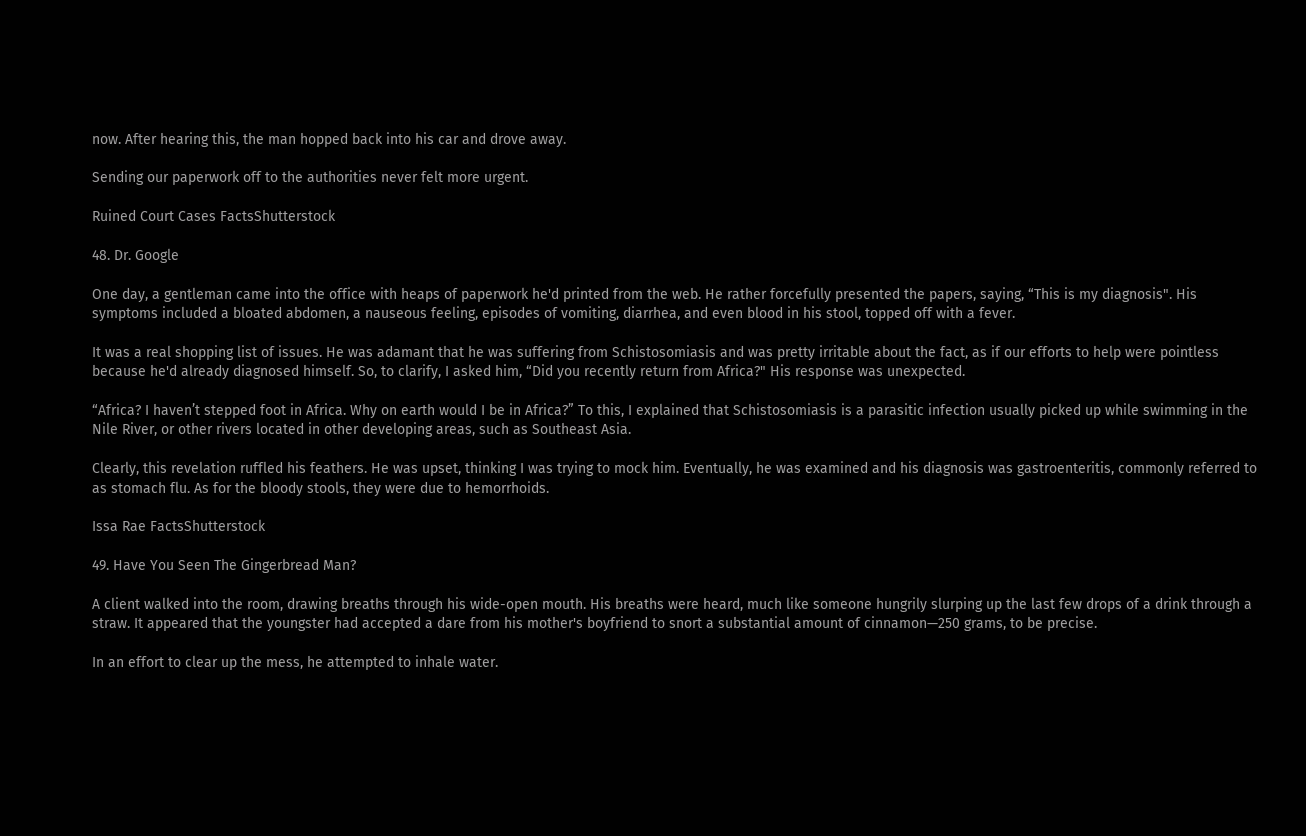now. After hearing this, the man hopped back into his car and drove away.

Sending our paperwork off to the authorities never felt more urgent.

Ruined Court Cases FactsShutterstock

48. Dr. Google

One day, a gentleman came into the office with heaps of paperwork he'd printed from the web. He rather forcefully presented the papers, saying, “This is my diagnosis". His symptoms included a bloated abdomen, a nauseous feeling, episodes of vomiting, diarrhea, and even blood in his stool, topped off with a fever.

It was a real shopping list of issues. He was adamant that he was suffering from Schistosomiasis and was pretty irritable about the fact, as if our efforts to help were pointless because he'd already diagnosed himself. So, to clarify, I asked him, “Did you recently return from Africa?" His response was unexpected.

“Africa? I haven’t stepped foot in Africa. Why on earth would I be in Africa?” To this, I explained that Schistosomiasis is a parasitic infection usually picked up while swimming in the Nile River, or other rivers located in other developing areas, such as Southeast Asia.

Clearly, this revelation ruffled his feathers. He was upset, thinking I was trying to mock him. Eventually, he was examined and his diagnosis was gastroenteritis, commonly referred to as stomach flu. As for the bloody stools, they were due to hemorrhoids.

Issa Rae FactsShutterstock

49. Have You Seen The Gingerbread Man?

A client walked into the room, drawing breaths through his wide-open mouth. His breaths were heard, much like someone hungrily slurping up the last few drops of a drink through a straw. It appeared that the youngster had accepted a dare from his mother's boyfriend to snort a substantial amount of cinnamon—250 grams, to be precise.

In an effort to clear up the mess, he attempted to inhale water.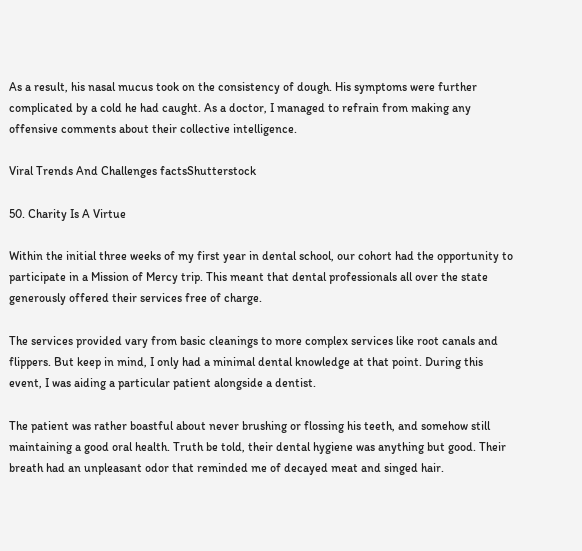As a result, his nasal mucus took on the consistency of dough. His symptoms were further complicated by a cold he had caught. As a doctor, I managed to refrain from making any offensive comments about their collective intelligence.

Viral Trends And Challenges factsShutterstock

50. Charity Is A Virtue

Within the initial three weeks of my first year in dental school, our cohort had the opportunity to participate in a Mission of Mercy trip. This meant that dental professionals all over the state generously offered their services free of charge.

The services provided vary from basic cleanings to more complex services like root canals and flippers. But keep in mind, I only had a minimal dental knowledge at that point. During this event, I was aiding a particular patient alongside a dentist.

The patient was rather boastful about never brushing or flossing his teeth, and somehow still maintaining a good oral health. Truth be told, their dental hygiene was anything but good. Their breath had an unpleasant odor that reminded me of decayed meat and singed hair.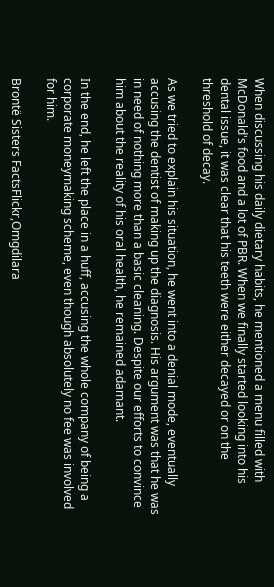When discussing his daily dietary habits, he mentioned a menu filled with McDonald's food and a lot of PBR. When we finally started looking into his dental issue, it was clear that his teeth were either decayed or on the threshold of decay.

As we tried to explain his situation, he went into a denial mode, eventually accusing the dentist of making up the diagnosis. His argument was that he was in need of nothing more than a basic cleaning. Despite our efforts to convince him about the reality of his oral health, he remained adamant.

In the end, he left the place in a huff, accusing the whole company of being a corporate moneymaking scheme, even though absolutely no fee was involved for him.

Brontë Sisters FactsFlickr,Omgdilara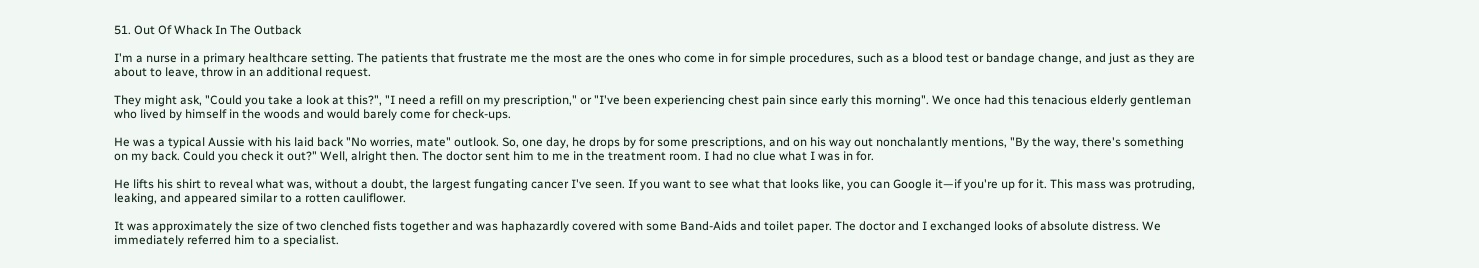51. Out Of Whack In The Outback

I'm a nurse in a primary healthcare setting. The patients that frustrate me the most are the ones who come in for simple procedures, such as a blood test or bandage change, and just as they are about to leave, throw in an additional request.

They might ask, "Could you take a look at this?", "I need a refill on my prescription," or "I've been experiencing chest pain since early this morning". We once had this tenacious elderly gentleman who lived by himself in the woods and would barely come for check-ups.

He was a typical Aussie with his laid back "No worries, mate" outlook. So, one day, he drops by for some prescriptions, and on his way out nonchalantly mentions, "By the way, there's something on my back. Could you check it out?" Well, alright then. The doctor sent him to me in the treatment room. I had no clue what I was in for.

He lifts his shirt to reveal what was, without a doubt, the largest fungating cancer I've seen. If you want to see what that looks like, you can Google it—if you're up for it. This mass was protruding, leaking, and appeared similar to a rotten cauliflower.

It was approximately the size of two clenched fists together and was haphazardly covered with some Band-Aids and toilet paper. The doctor and I exchanged looks of absolute distress. We immediately referred him to a specialist.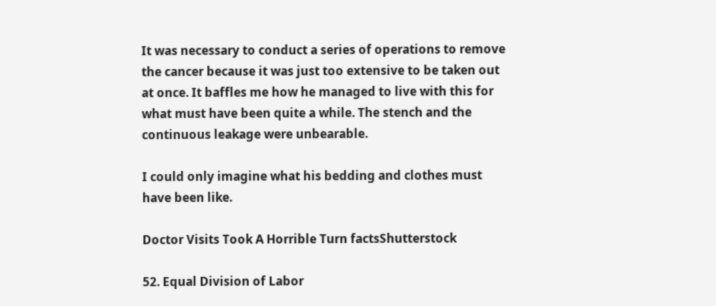It was necessary to conduct a series of operations to remove the cancer because it was just too extensive to be taken out at once. It baffles me how he managed to live with this for what must have been quite a while. The stench and the continuous leakage were unbearable.

I could only imagine what his bedding and clothes must have been like.

Doctor Visits Took A Horrible Turn factsShutterstock

52. Equal Division of Labor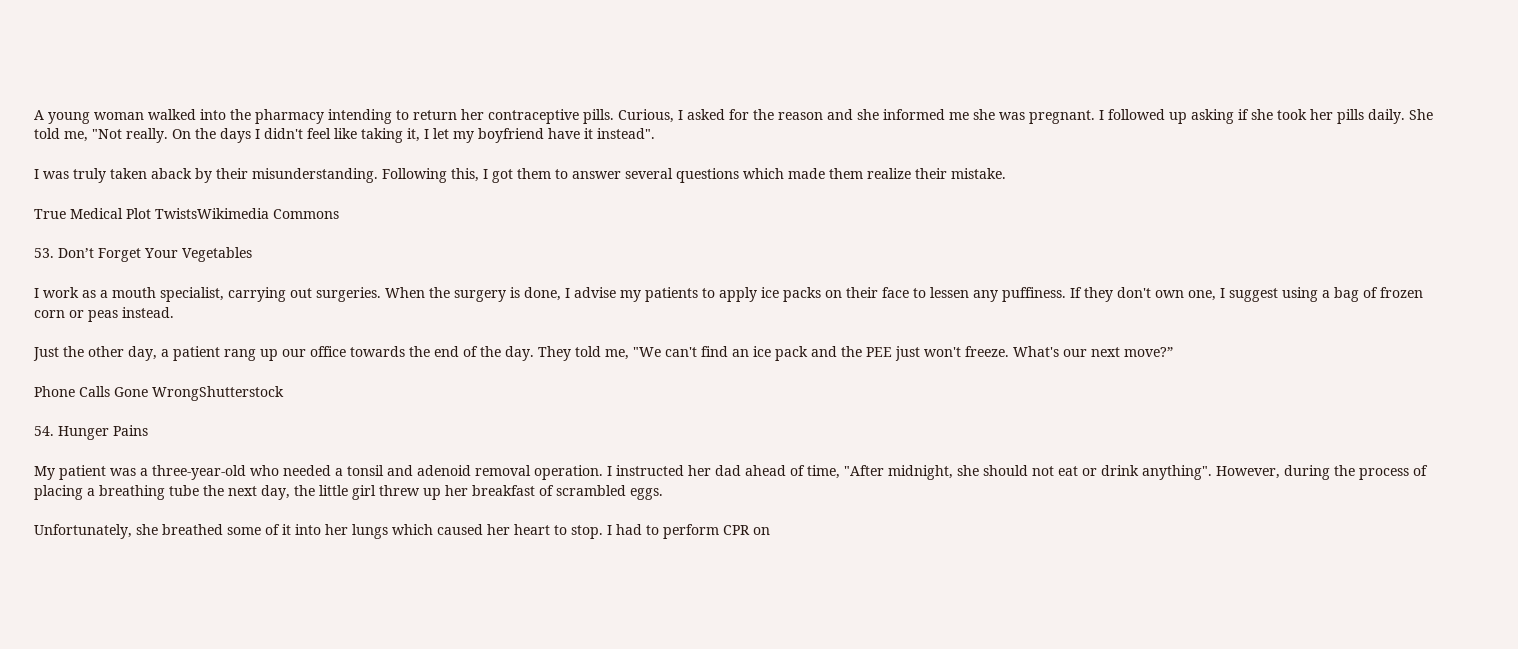A young woman walked into the pharmacy intending to return her contraceptive pills. Curious, I asked for the reason and she informed me she was pregnant. I followed up asking if she took her pills daily. She told me, "Not really. On the days I didn't feel like taking it, I let my boyfriend have it instead".

I was truly taken aback by their misunderstanding. Following this, I got them to answer several questions which made them realize their mistake.

True Medical Plot TwistsWikimedia Commons

53. Don’t Forget Your Vegetables

I work as a mouth specialist, carrying out surgeries. When the surgery is done, I advise my patients to apply ice packs on their face to lessen any puffiness. If they don't own one, I suggest using a bag of frozen corn or peas instead.

Just the other day, a patient rang up our office towards the end of the day. They told me, "We can't find an ice pack and the PEE just won't freeze. What's our next move?”

Phone Calls Gone WrongShutterstock

54. Hunger Pains

My patient was a three-year-old who needed a tonsil and adenoid removal operation. I instructed her dad ahead of time, "After midnight, she should not eat or drink anything". However, during the process of placing a breathing tube the next day, the little girl threw up her breakfast of scrambled eggs.

Unfortunately, she breathed some of it into her lungs which caused her heart to stop. I had to perform CPR on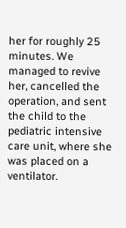her for roughly 25 minutes. We managed to revive her, cancelled the operation, and sent the child to the pediatric intensive care unit, where she was placed on a ventilator.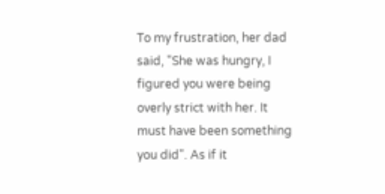To my frustration, her dad said, "She was hungry, I figured you were being overly strict with her. It must have been something you did". As if it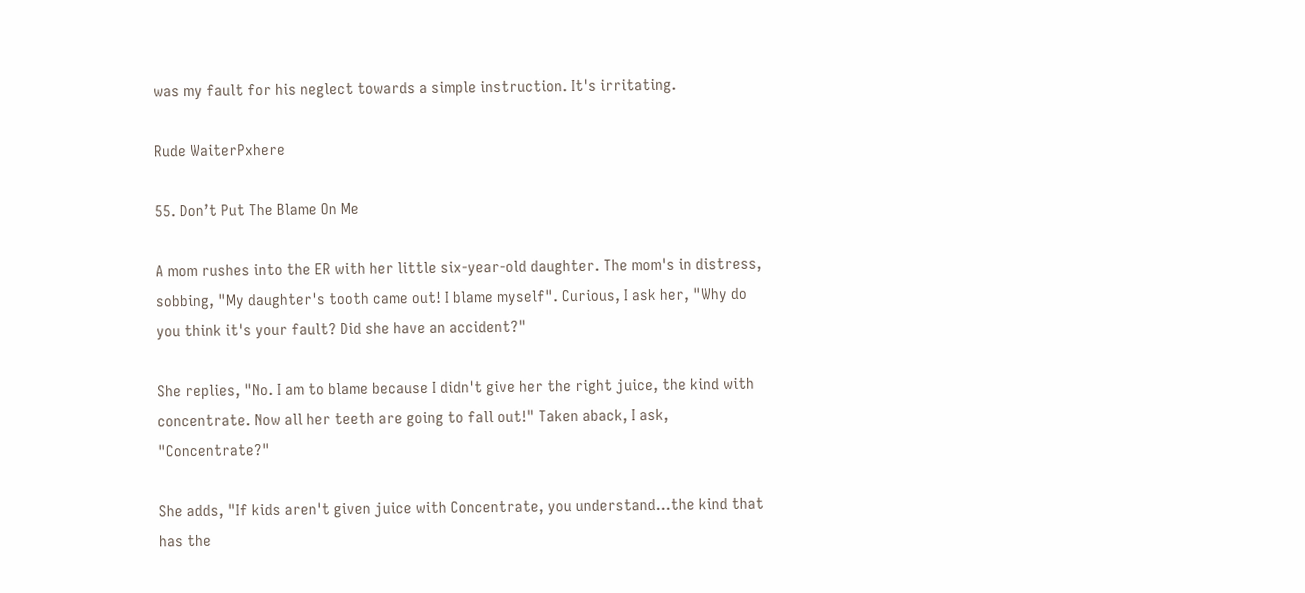was my fault for his neglect towards a simple instruction. It's irritating.

Rude WaiterPxhere

55. Don’t Put The Blame On Me

A mom rushes into the ER with her little six-year-old daughter. The mom's in distress, sobbing, "My daughter's tooth came out! I blame myself". Curious, I ask her, "Why do you think it's your fault? Did she have an accident?"

She replies, "No. I am to blame because I didn't give her the right juice, the kind with concentrate. Now all her teeth are going to fall out!" Taken aback, I ask, "Concentrate?"

She adds, "If kids aren't given juice with Concentrate, you understand...the kind that has the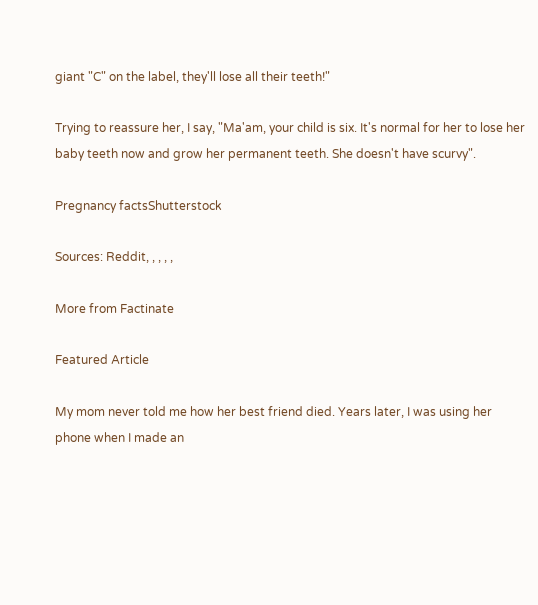giant "C" on the label, they'll lose all their teeth!"

Trying to reassure her, I say, "Ma'am, your child is six. It's normal for her to lose her baby teeth now and grow her permanent teeth. She doesn't have scurvy".

Pregnancy factsShutterstock

Sources: Reddit, , , , ,

More from Factinate

Featured Article

My mom never told me how her best friend died. Years later, I was using her phone when I made an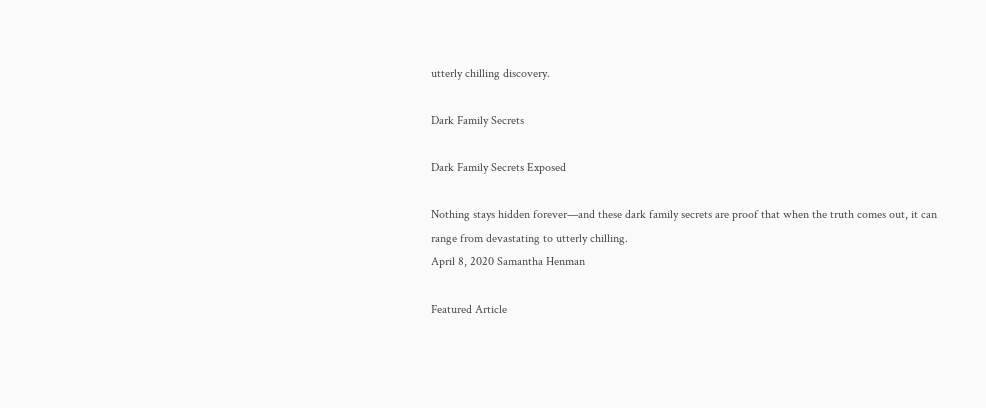utterly chilling discovery.

Dark Family Secrets

Dark Family Secrets Exposed

Nothing stays hidden forever—and these dark family secrets are proof that when the truth comes out, it can range from devastating to utterly chilling.
April 8, 2020 Samantha Henman

Featured Article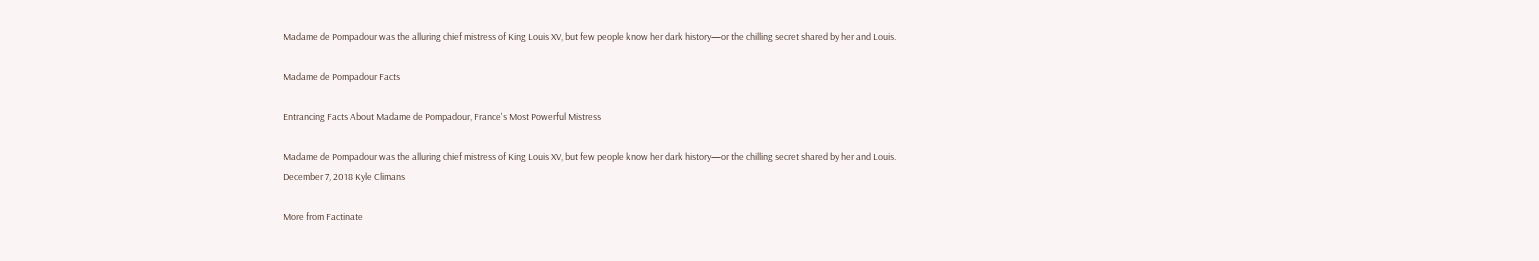Madame de Pompadour was the alluring chief mistress of King Louis XV, but few people know her dark history—or the chilling secret shared by her and Louis.

Madame de Pompadour Facts

Entrancing Facts About Madame de Pompadour, France's Most Powerful Mistress

Madame de Pompadour was the alluring chief mistress of King Louis XV, but few people know her dark history—or the chilling secret shared by her and Louis.
December 7, 2018 Kyle Climans

More from Factinate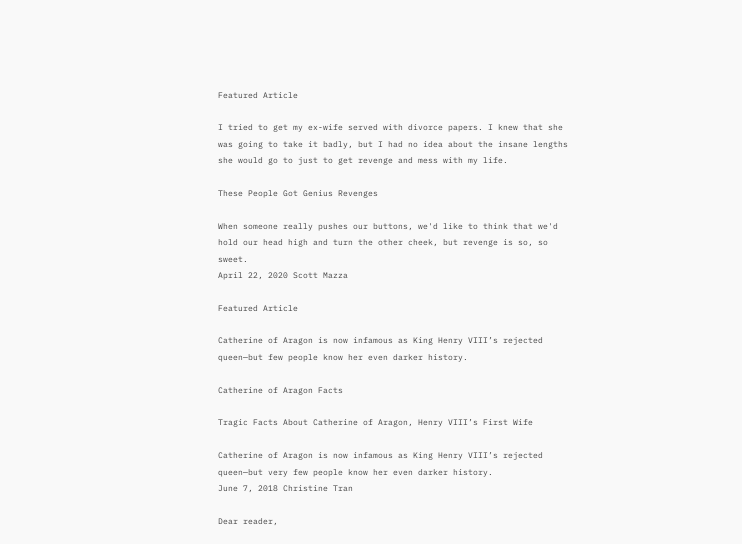Featured Article

I tried to get my ex-wife served with divorce papers. I knew that she was going to take it badly, but I had no idea about the insane lengths she would go to just to get revenge and mess with my life.

These People Got Genius Revenges

When someone really pushes our buttons, we'd like to think that we'd hold our head high and turn the other cheek, but revenge is so, so sweet.
April 22, 2020 Scott Mazza

Featured Article

Catherine of Aragon is now infamous as King Henry VIII’s rejected queen—but few people know her even darker history.

Catherine of Aragon Facts

Tragic Facts About Catherine of Aragon, Henry VIII’s First Wife

Catherine of Aragon is now infamous as King Henry VIII’s rejected queen—but very few people know her even darker history.
June 7, 2018 Christine Tran

Dear reader,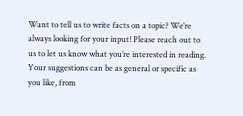Want to tell us to write facts on a topic? We’re always looking for your input! Please reach out to us to let us know what you’re interested in reading. Your suggestions can be as general or specific as you like, from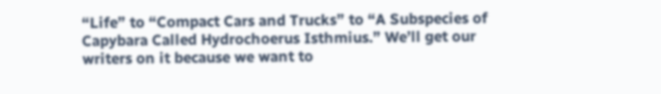“Life” to “Compact Cars and Trucks” to “A Subspecies of Capybara Called Hydrochoerus Isthmius.” We’ll get our writers on it because we want to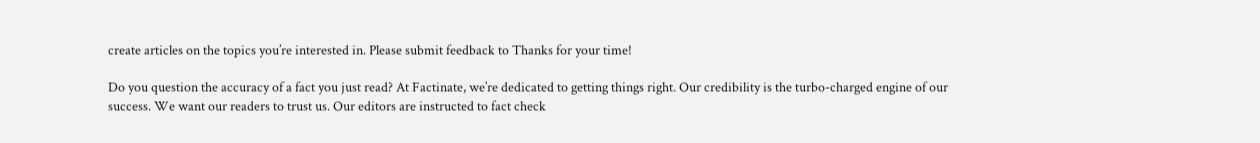create articles on the topics you’re interested in. Please submit feedback to Thanks for your time!

Do you question the accuracy of a fact you just read? At Factinate, we’re dedicated to getting things right. Our credibility is the turbo-charged engine of our success. We want our readers to trust us. Our editors are instructed to fact check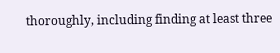thoroughly, including finding at least three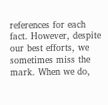references for each fact. However, despite our best efforts, we sometimes miss the mark. When we do,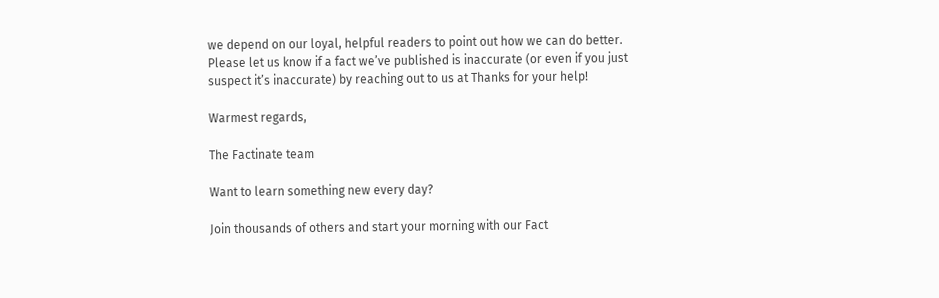we depend on our loyal, helpful readers to point out how we can do better. Please let us know if a fact we’ve published is inaccurate (or even if you just suspect it’s inaccurate) by reaching out to us at Thanks for your help!

Warmest regards,

The Factinate team

Want to learn something new every day?

Join thousands of others and start your morning with our Fact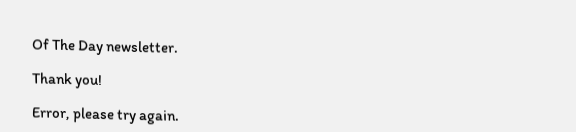Of The Day newsletter.

Thank you!

Error, please try again.